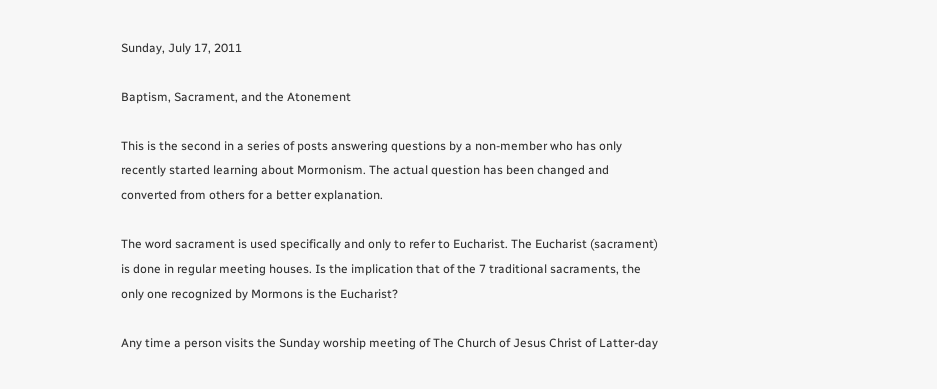Sunday, July 17, 2011

Baptism, Sacrament, and the Atonement

This is the second in a series of posts answering questions by a non-member who has only recently started learning about Mormonism. The actual question has been changed and converted from others for a better explanation.

The word sacrament is used specifically and only to refer to Eucharist. The Eucharist (sacrament) is done in regular meeting houses. Is the implication that of the 7 traditional sacraments, the only one recognized by Mormons is the Eucharist?

Any time a person visits the Sunday worship meeting of The Church of Jesus Christ of Latter-day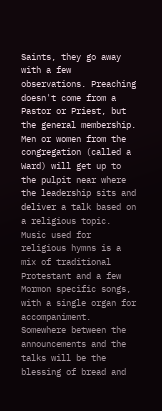Saints, they go away with a few observations. Preaching doesn't come from a Pastor or Priest, but the general membership. Men or women from the congregation (called a Ward) will get up to the pulpit near where the leadership sits and deliver a talk based on a religious topic. Music used for religious hymns is a mix of traditional Protestant and a few Mormon specific songs, with a single organ for accompaniment. Somewhere between the announcements and the talks will be the blessing of bread and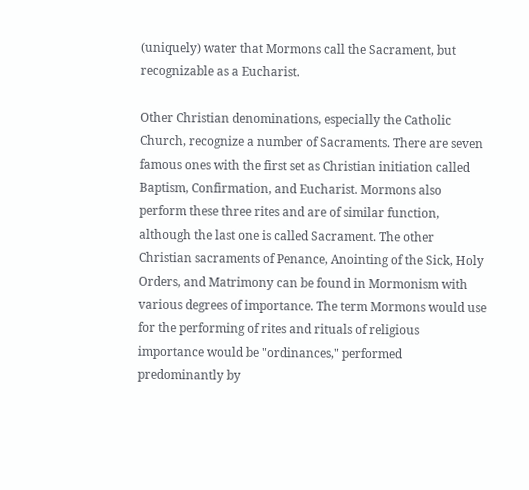(uniquely) water that Mormons call the Sacrament, but recognizable as a Eucharist.

Other Christian denominations, especially the Catholic Church, recognize a number of Sacraments. There are seven famous ones with the first set as Christian initiation called Baptism, Confirmation, and Eucharist. Mormons also perform these three rites and are of similar function, although the last one is called Sacrament. The other Christian sacraments of Penance, Anointing of the Sick, Holy Orders, and Matrimony can be found in Mormonism with various degrees of importance. The term Mormons would use for the performing of rites and rituals of religious importance would be "ordinances," performed predominantly by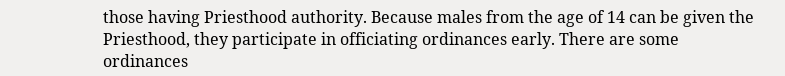those having Priesthood authority. Because males from the age of 14 can be given the Priesthood, they participate in officiating ordinances early. There are some ordinances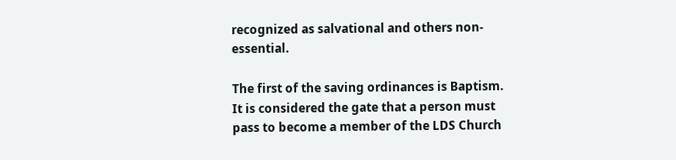recognized as salvational and others non-essential.

The first of the saving ordinances is Baptism. It is considered the gate that a person must pass to become a member of the LDS Church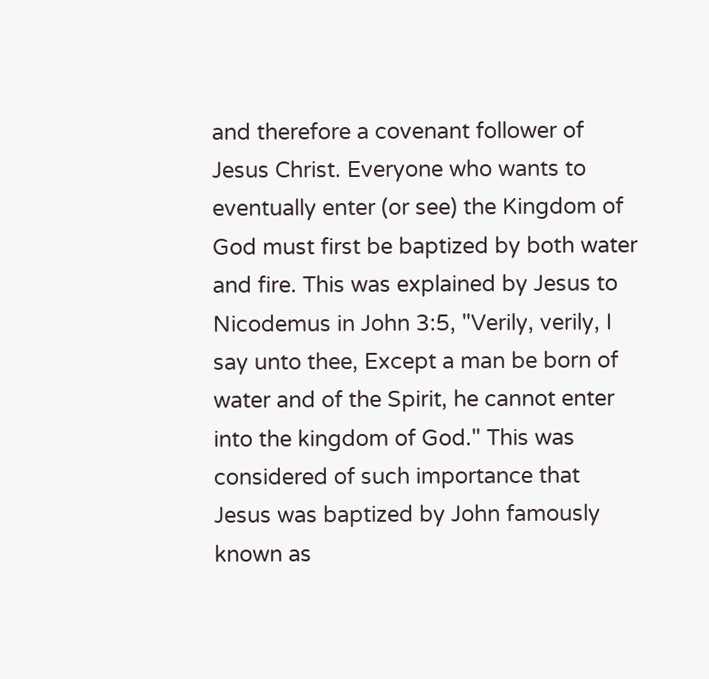and therefore a covenant follower of Jesus Christ. Everyone who wants to eventually enter (or see) the Kingdom of God must first be baptized by both water and fire. This was explained by Jesus to Nicodemus in John 3:5, "Verily, verily, I say unto thee, Except a man be born of water and of the Spirit, he cannot enter into the kingdom of God." This was considered of such importance that Jesus was baptized by John famously known as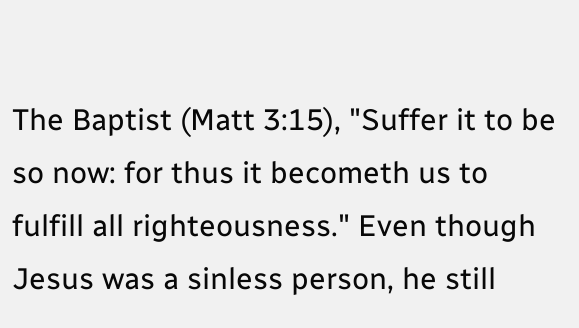The Baptist (Matt 3:15), "Suffer it to be so now: for thus it becometh us to fulfill all righteousness." Even though Jesus was a sinless person, he still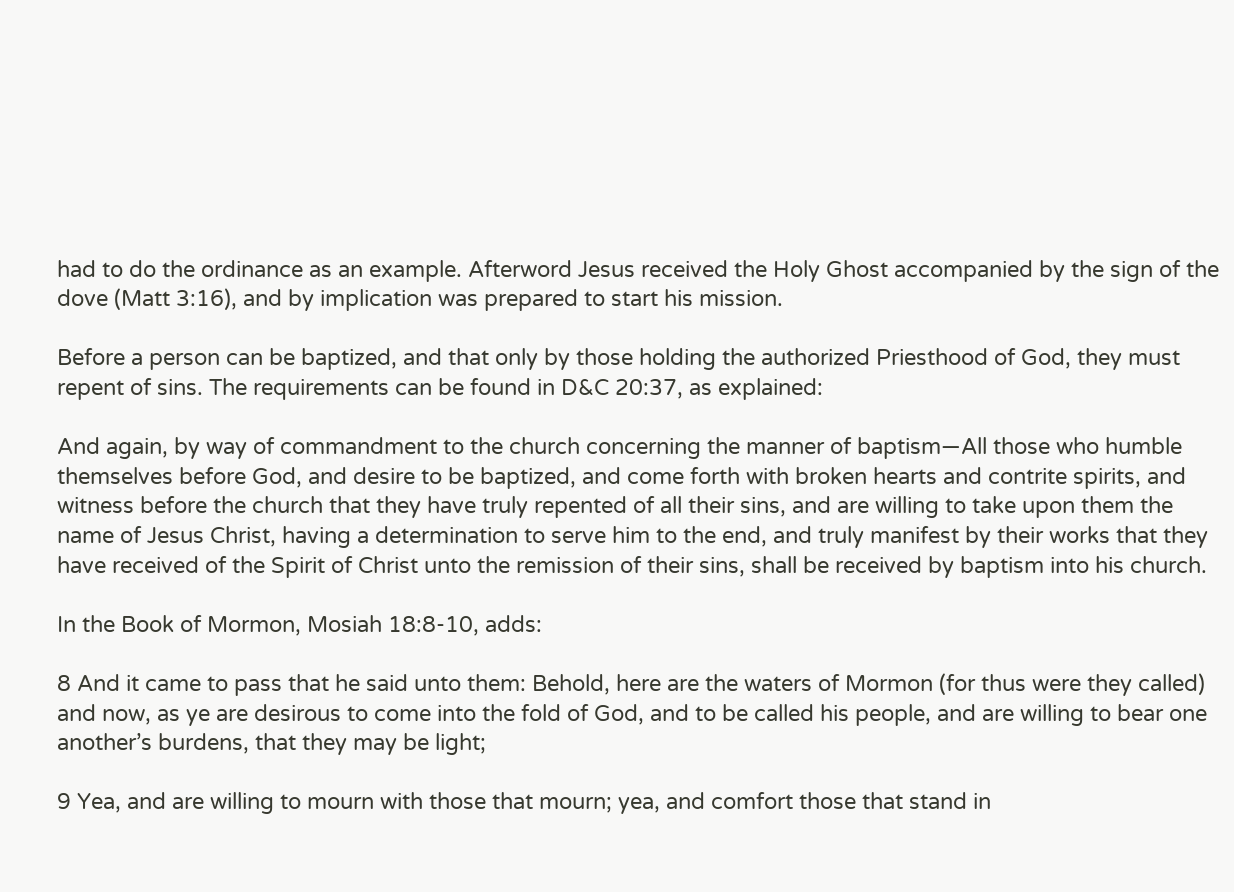had to do the ordinance as an example. Afterword Jesus received the Holy Ghost accompanied by the sign of the dove (Matt 3:16), and by implication was prepared to start his mission.

Before a person can be baptized, and that only by those holding the authorized Priesthood of God, they must repent of sins. The requirements can be found in D&C 20:37, as explained:

And again, by way of commandment to the church concerning the manner of baptism—All those who humble themselves before God, and desire to be baptized, and come forth with broken hearts and contrite spirits, and witness before the church that they have truly repented of all their sins, and are willing to take upon them the name of Jesus Christ, having a determination to serve him to the end, and truly manifest by their works that they have received of the Spirit of Christ unto the remission of their sins, shall be received by baptism into his church.

In the Book of Mormon, Mosiah 18:8-10, adds:

8 And it came to pass that he said unto them: Behold, here are the waters of Mormon (for thus were they called) and now, as ye are desirous to come into the fold of God, and to be called his people, and are willing to bear one another’s burdens, that they may be light;

9 Yea, and are willing to mourn with those that mourn; yea, and comfort those that stand in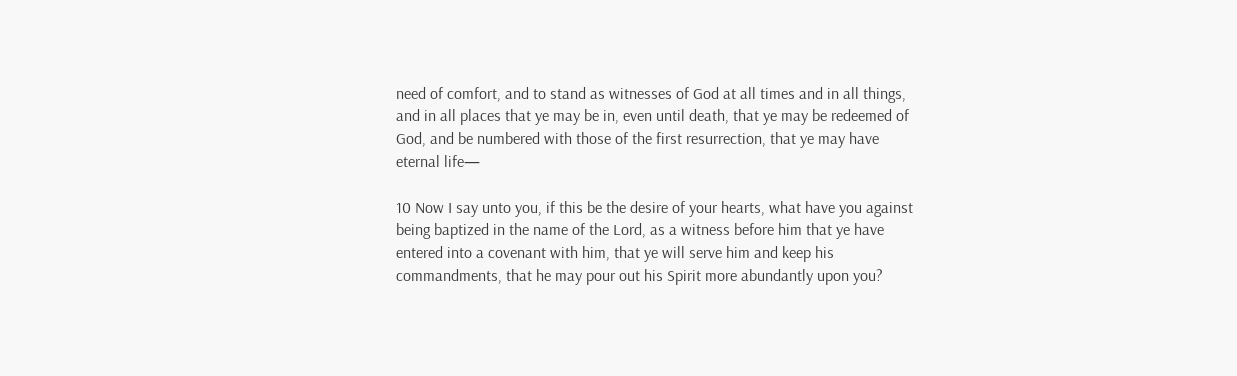need of comfort, and to stand as witnesses of God at all times and in all things, and in all places that ye may be in, even until death, that ye may be redeemed of God, and be numbered with those of the first resurrection, that ye may have eternal life—

10 Now I say unto you, if this be the desire of your hearts, what have you against being baptized in the name of the Lord, as a witness before him that ye have entered into a covenant with him, that ye will serve him and keep his commandments, that he may pour out his Spirit more abundantly upon you?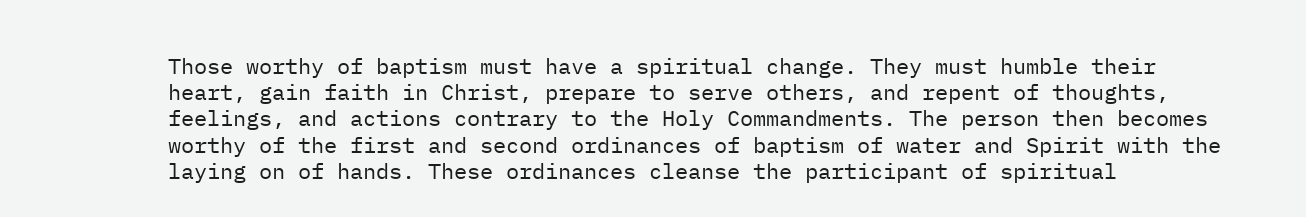Those worthy of baptism must have a spiritual change. They must humble their heart, gain faith in Christ, prepare to serve others, and repent of thoughts, feelings, and actions contrary to the Holy Commandments. The person then becomes worthy of the first and second ordinances of baptism of water and Spirit with the laying on of hands. These ordinances cleanse the participant of spiritual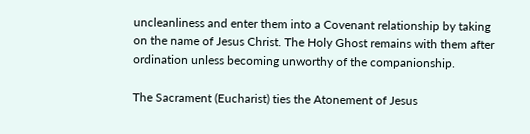uncleanliness and enter them into a Covenant relationship by taking on the name of Jesus Christ. The Holy Ghost remains with them after ordination unless becoming unworthy of the companionship.

The Sacrament (Eucharist) ties the Atonement of Jesus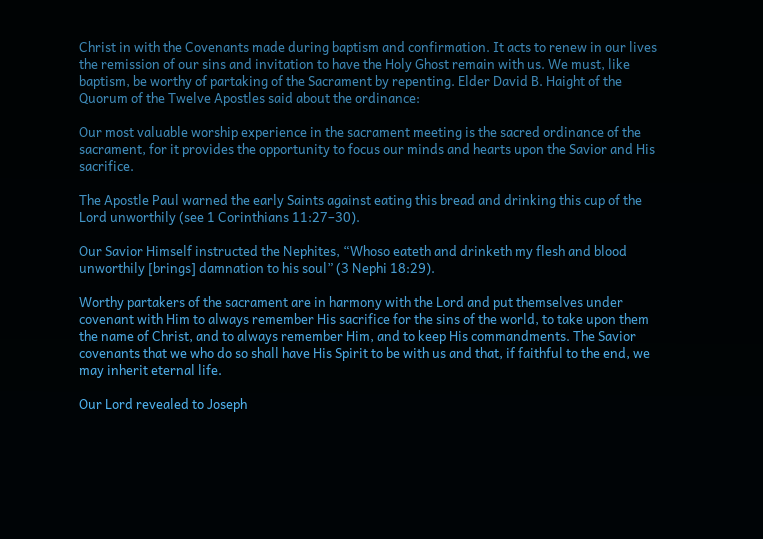Christ in with the Covenants made during baptism and confirmation. It acts to renew in our lives the remission of our sins and invitation to have the Holy Ghost remain with us. We must, like baptism, be worthy of partaking of the Sacrament by repenting. Elder David B. Haight of the Quorum of the Twelve Apostles said about the ordinance:

Our most valuable worship experience in the sacrament meeting is the sacred ordinance of the sacrament, for it provides the opportunity to focus our minds and hearts upon the Savior and His sacrifice.

The Apostle Paul warned the early Saints against eating this bread and drinking this cup of the Lord unworthily (see 1 Corinthians 11:27–30).

Our Savior Himself instructed the Nephites, “Whoso eateth and drinketh my flesh and blood unworthily [brings] damnation to his soul” (3 Nephi 18:29).

Worthy partakers of the sacrament are in harmony with the Lord and put themselves under covenant with Him to always remember His sacrifice for the sins of the world, to take upon them the name of Christ, and to always remember Him, and to keep His commandments. The Savior covenants that we who do so shall have His Spirit to be with us and that, if faithful to the end, we may inherit eternal life.

Our Lord revealed to Joseph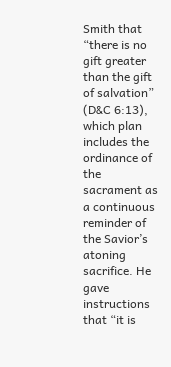Smith that “there is no gift greater than the gift of salvation” (D&C 6:13), which plan includes the ordinance of the sacrament as a continuous reminder of the Savior’s atoning sacrifice. He gave instructions that “it is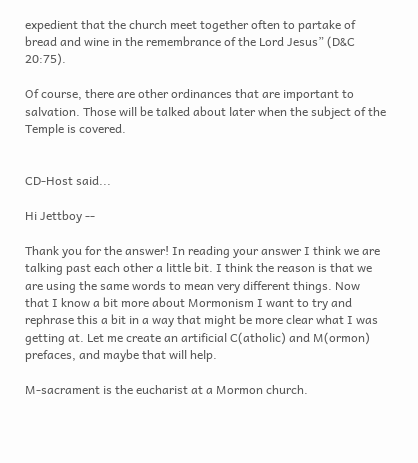expedient that the church meet together often to partake of bread and wine in the remembrance of the Lord Jesus” (D&C 20:75).

Of course, there are other ordinances that are important to salvation. Those will be talked about later when the subject of the Temple is covered.


CD-Host said...

Hi Jettboy --

Thank you for the answer! In reading your answer I think we are talking past each other a little bit. I think the reason is that we are using the same words to mean very different things. Now that I know a bit more about Mormonism I want to try and rephrase this a bit in a way that might be more clear what I was getting at. Let me create an artificial C(atholic) and M(ormon) prefaces, and maybe that will help.

M-sacrament is the eucharist at a Mormon church.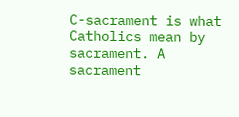C-sacrament is what Catholics mean by sacrament. A sacrament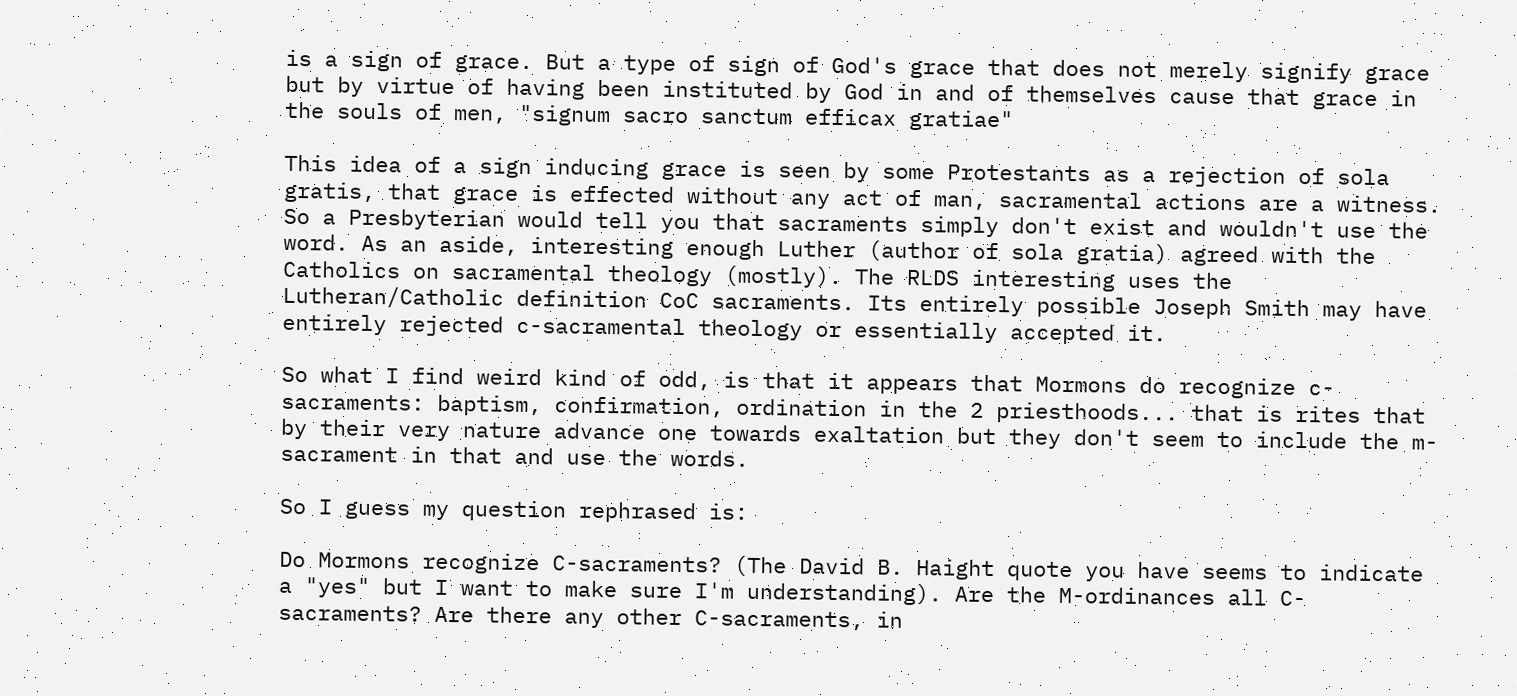is a sign of grace. But a type of sign of God's grace that does not merely signify grace but by virtue of having been instituted by God in and of themselves cause that grace in the souls of men, "signum sacro sanctum efficax gratiae"

This idea of a sign inducing grace is seen by some Protestants as a rejection of sola gratis, that grace is effected without any act of man, sacramental actions are a witness. So a Presbyterian would tell you that sacraments simply don't exist and wouldn't use the word. As an aside, interesting enough Luther (author of sola gratia) agreed with the Catholics on sacramental theology (mostly). The RLDS interesting uses the Lutheran/Catholic definition CoC sacraments. Its entirely possible Joseph Smith may have entirely rejected c-sacramental theology or essentially accepted it.

So what I find weird kind of odd, is that it appears that Mormons do recognize c-sacraments: baptism, confirmation, ordination in the 2 priesthoods... that is rites that by their very nature advance one towards exaltation but they don't seem to include the m-sacrament in that and use the words.

So I guess my question rephrased is:

Do Mormons recognize C-sacraments? (The David B. Haight quote you have seems to indicate a "yes" but I want to make sure I'm understanding). Are the M-ordinances all C-sacraments? Are there any other C-sacraments, in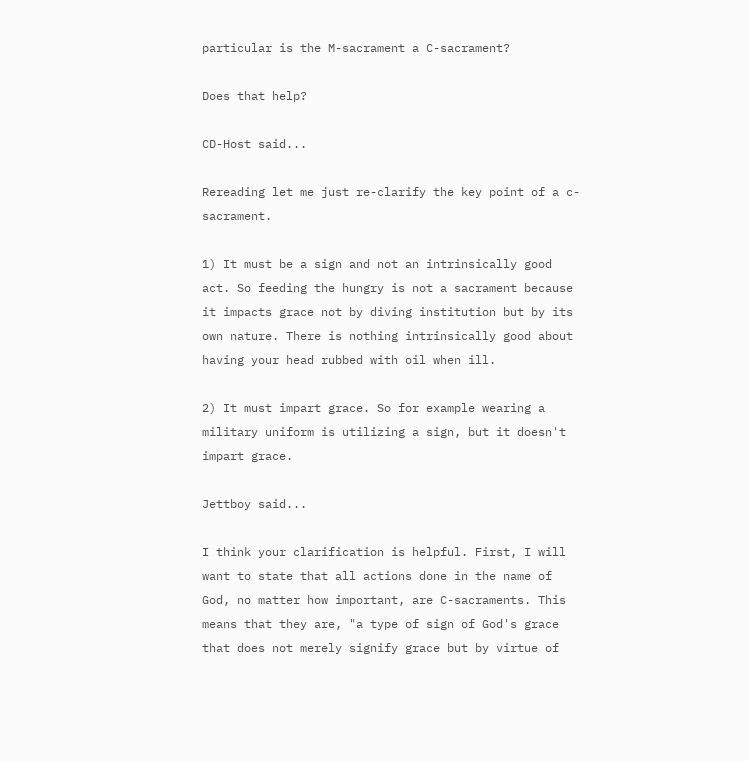particular is the M-sacrament a C-sacrament?

Does that help?

CD-Host said...

Rereading let me just re-clarify the key point of a c-sacrament.

1) It must be a sign and not an intrinsically good act. So feeding the hungry is not a sacrament because it impacts grace not by diving institution but by its own nature. There is nothing intrinsically good about having your head rubbed with oil when ill.

2) It must impart grace. So for example wearing a military uniform is utilizing a sign, but it doesn't impart grace.

Jettboy said...

I think your clarification is helpful. First, I will want to state that all actions done in the name of God, no matter how important, are C-sacraments. This means that they are, "a type of sign of God's grace that does not merely signify grace but by virtue of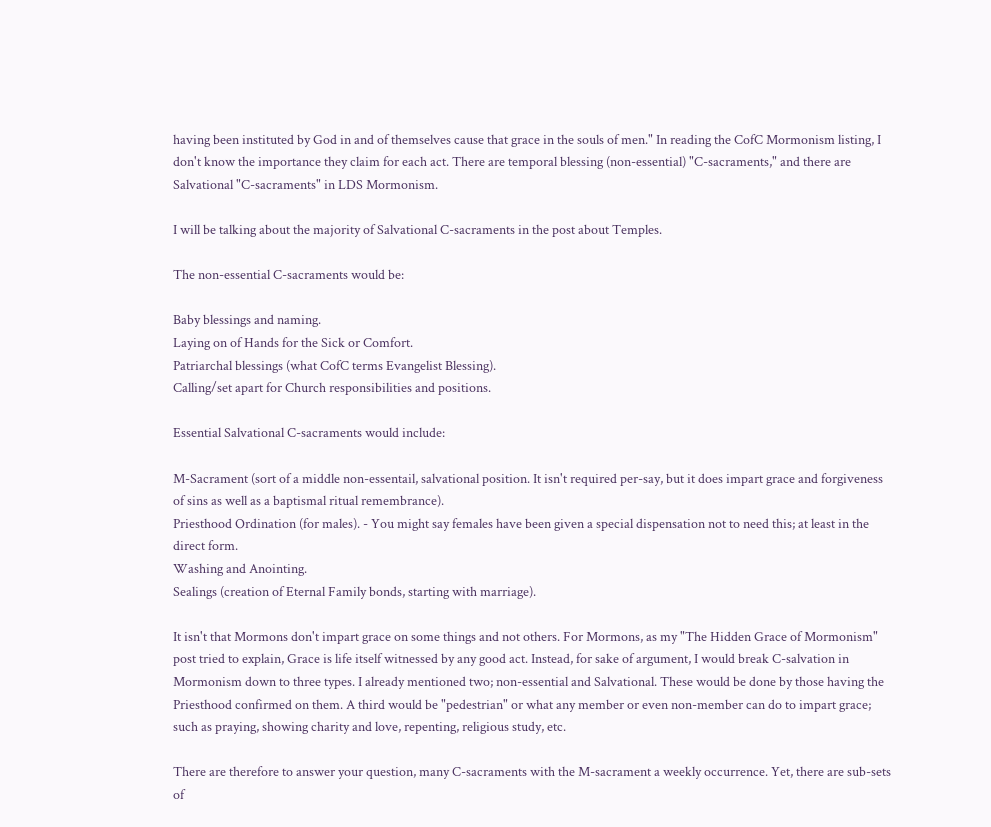having been instituted by God in and of themselves cause that grace in the souls of men." In reading the CofC Mormonism listing, I don't know the importance they claim for each act. There are temporal blessing (non-essential) "C-sacraments," and there are Salvational "C-sacraments" in LDS Mormonism.

I will be talking about the majority of Salvational C-sacraments in the post about Temples.

The non-essential C-sacraments would be:

Baby blessings and naming.
Laying on of Hands for the Sick or Comfort.
Patriarchal blessings (what CofC terms Evangelist Blessing).
Calling/set apart for Church responsibilities and positions.

Essential Salvational C-sacraments would include:

M-Sacrament (sort of a middle non-essentail, salvational position. It isn't required per-say, but it does impart grace and forgiveness of sins as well as a baptismal ritual remembrance).
Priesthood Ordination (for males). - You might say females have been given a special dispensation not to need this; at least in the direct form.
Washing and Anointing.
Sealings (creation of Eternal Family bonds, starting with marriage).

It isn't that Mormons don't impart grace on some things and not others. For Mormons, as my "The Hidden Grace of Mormonism" post tried to explain, Grace is life itself witnessed by any good act. Instead, for sake of argument, I would break C-salvation in Mormonism down to three types. I already mentioned two; non-essential and Salvational. These would be done by those having the Priesthood confirmed on them. A third would be "pedestrian" or what any member or even non-member can do to impart grace; such as praying, showing charity and love, repenting, religious study, etc.

There are therefore to answer your question, many C-sacraments with the M-sacrament a weekly occurrence. Yet, there are sub-sets of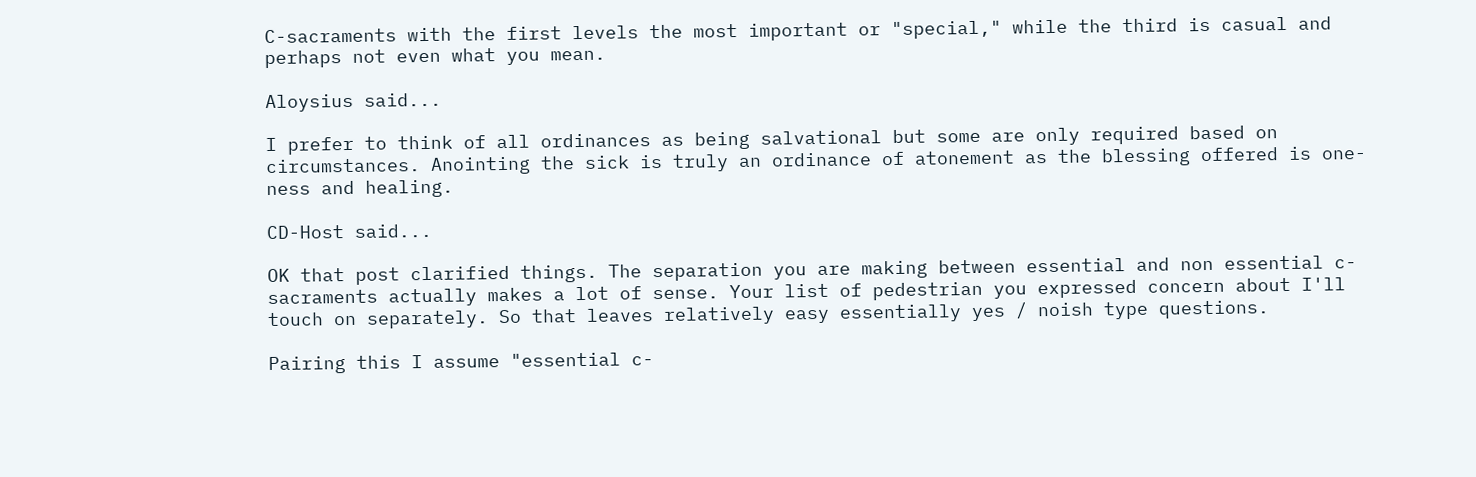C-sacraments with the first levels the most important or "special," while the third is casual and perhaps not even what you mean.

Aloysius said...

I prefer to think of all ordinances as being salvational but some are only required based on circumstances. Anointing the sick is truly an ordinance of atonement as the blessing offered is one-ness and healing.

CD-Host said...

OK that post clarified things. The separation you are making between essential and non essential c-sacraments actually makes a lot of sense. Your list of pedestrian you expressed concern about I'll touch on separately. So that leaves relatively easy essentially yes / noish type questions.

Pairing this I assume "essential c-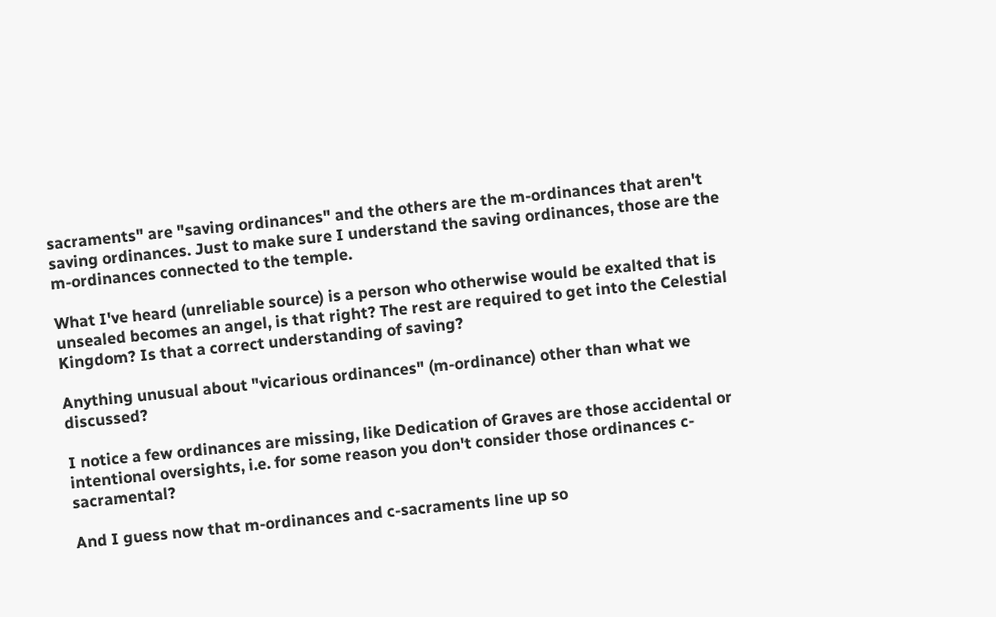sacraments" are "saving ordinances" and the others are the m-ordinances that aren't saving ordinances. Just to make sure I understand the saving ordinances, those are the m-ordinances connected to the temple.

What I've heard (unreliable source) is a person who otherwise would be exalted that is unsealed becomes an angel, is that right? The rest are required to get into the Celestial Kingdom? Is that a correct understanding of saving?

Anything unusual about "vicarious ordinances" (m-ordinance) other than what we discussed?

I notice a few ordinances are missing, like Dedication of Graves are those accidental or intentional oversights, i.e. for some reason you don't consider those ordinances c-sacramental?

And I guess now that m-ordinances and c-sacraments line up so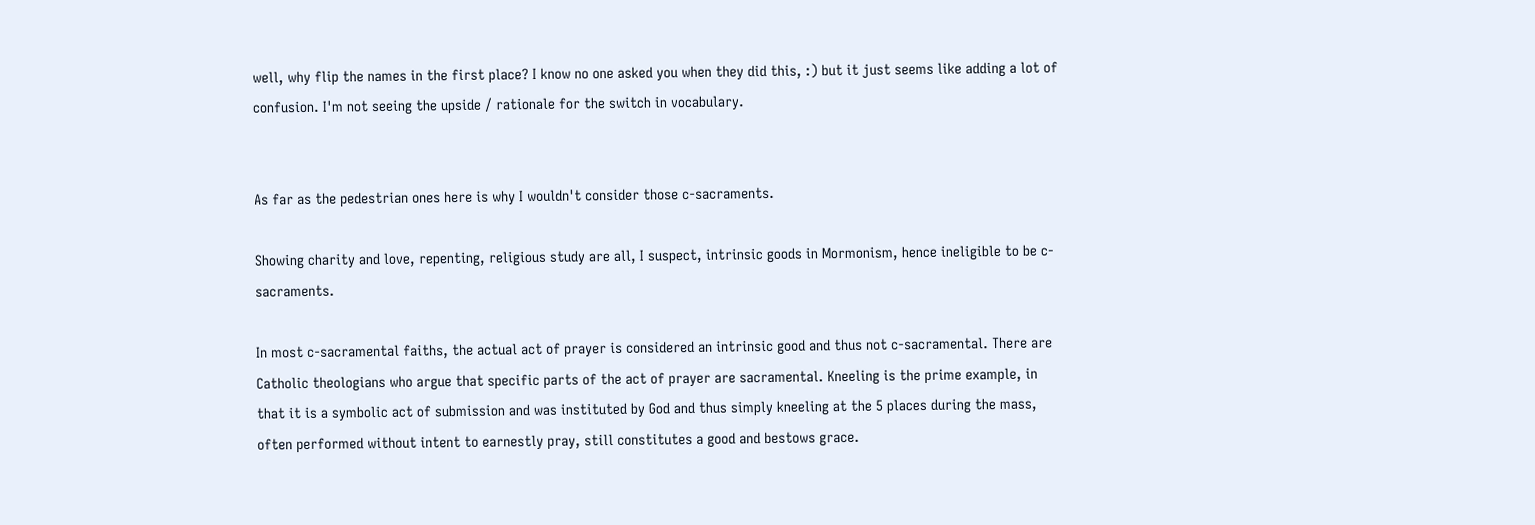well, why flip the names in the first place? I know no one asked you when they did this, :) but it just seems like adding a lot of confusion. I'm not seeing the upside / rationale for the switch in vocabulary.


As far as the pedestrian ones here is why I wouldn't consider those c-sacraments.

Showing charity and love, repenting, religious study are all, I suspect, intrinsic goods in Mormonism, hence ineligible to be c-sacraments.

In most c-sacramental faiths, the actual act of prayer is considered an intrinsic good and thus not c-sacramental. There are Catholic theologians who argue that specific parts of the act of prayer are sacramental. Kneeling is the prime example, in that it is a symbolic act of submission and was instituted by God and thus simply kneeling at the 5 places during the mass, often performed without intent to earnestly pray, still constitutes a good and bestows grace.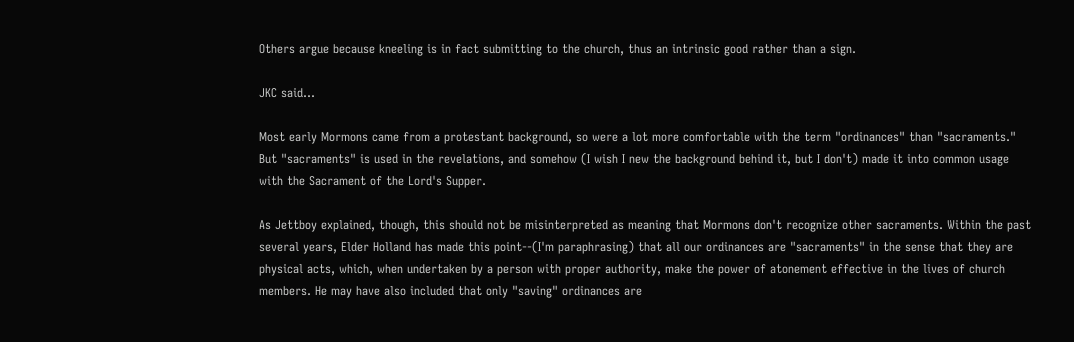Others argue because kneeling is in fact submitting to the church, thus an intrinsic good rather than a sign.

JKC said...

Most early Mormons came from a protestant background, so were a lot more comfortable with the term "ordinances" than "sacraments." But "sacraments" is used in the revelations, and somehow (I wish I new the background behind it, but I don't) made it into common usage with the Sacrament of the Lord's Supper.

As Jettboy explained, though, this should not be misinterpreted as meaning that Mormons don't recognize other sacraments. Within the past several years, Elder Holland has made this point--(I'm paraphrasing) that all our ordinances are "sacraments" in the sense that they are physical acts, which, when undertaken by a person with proper authority, make the power of atonement effective in the lives of church members. He may have also included that only "saving" ordinances are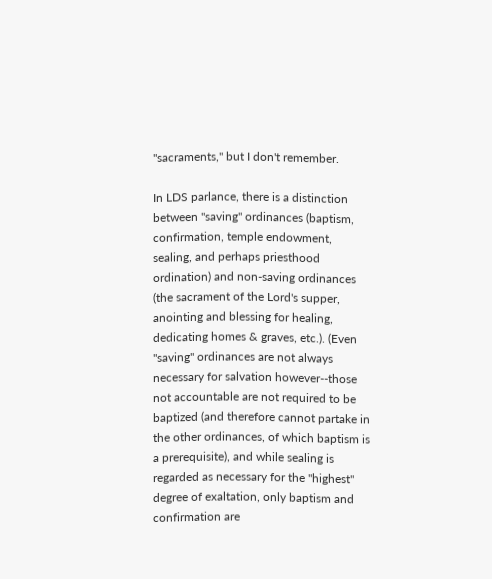"sacraments," but I don't remember.

In LDS parlance, there is a distinction between "saving" ordinances (baptism, confirmation, temple endowment, sealing, and perhaps priesthood ordination) and non-saving ordinances (the sacrament of the Lord's supper, anointing and blessing for healing, dedicating homes & graves, etc.). (Even "saving" ordinances are not always necessary for salvation however--those not accountable are not required to be baptized (and therefore cannot partake in the other ordinances, of which baptism is a prerequisite), and while sealing is regarded as necessary for the "highest" degree of exaltation, only baptism and confirmation are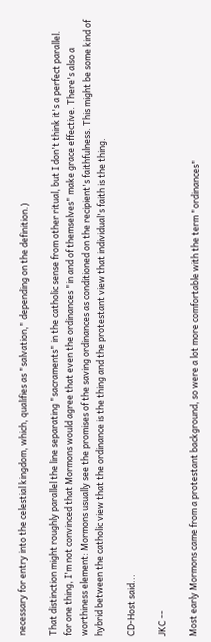necessary for entry into the celestial kingdom, which, qualifies as "salvation," depending on the definition.)

That distinction might roughly parallel the line separating "sacraments" in the catholic sense from other ritual, but I don't think it's a perfect parallel. for one thing, I'm not convinced that Mormons would agree that even the ordinances "in and of themselves" make grace effective. There's also a worthiness element: Mormons usually see the promises of the saving ordinances as conditioned on the recipient's faithfulness. This might be some kind of hybrid between the catholic view that the ordinance is the thing and the protestant view that individual's faith is the thing.

CD-Host said...

JKC --

Most early Mormons came from a protestant background, so were a lot more comfortable with the term "ordinances"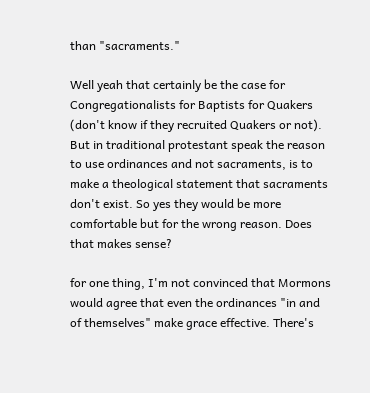than "sacraments."

Well yeah that certainly be the case for Congregationalists for Baptists for Quakers (don't know if they recruited Quakers or not). But in traditional protestant speak the reason to use ordinances and not sacraments, is to make a theological statement that sacraments don't exist. So yes they would be more comfortable but for the wrong reason. Does that makes sense?

for one thing, I'm not convinced that Mormons would agree that even the ordinances "in and of themselves" make grace effective. There's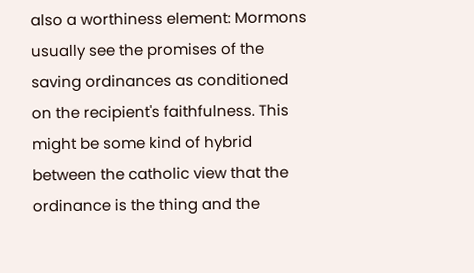also a worthiness element: Mormons usually see the promises of the saving ordinances as conditioned on the recipient's faithfulness. This might be some kind of hybrid between the catholic view that the ordinance is the thing and the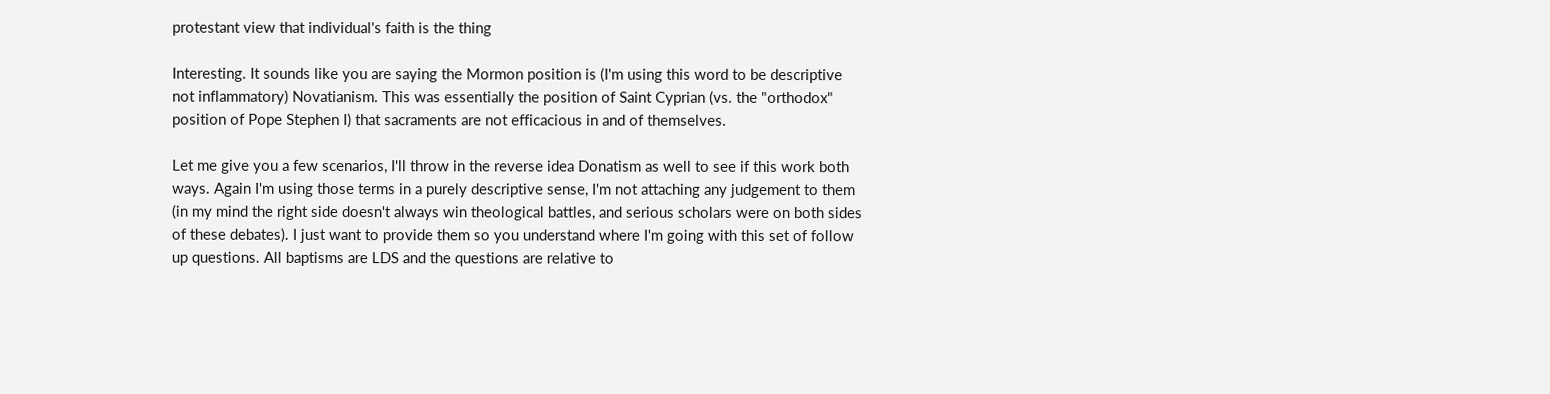protestant view that individual's faith is the thing

Interesting. It sounds like you are saying the Mormon position is (I'm using this word to be descriptive not inflammatory) Novatianism. This was essentially the position of Saint Cyprian (vs. the "orthodox" position of Pope Stephen I) that sacraments are not efficacious in and of themselves.

Let me give you a few scenarios, I'll throw in the reverse idea Donatism as well to see if this work both ways. Again I'm using those terms in a purely descriptive sense, I'm not attaching any judgement to them (in my mind the right side doesn't always win theological battles, and serious scholars were on both sides of these debates). I just want to provide them so you understand where I'm going with this set of follow up questions. All baptisms are LDS and the questions are relative to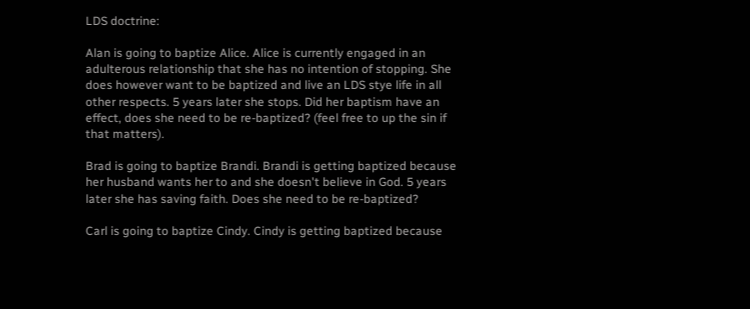LDS doctrine:

Alan is going to baptize Alice. Alice is currently engaged in an adulterous relationship that she has no intention of stopping. She does however want to be baptized and live an LDS stye life in all other respects. 5 years later she stops. Did her baptism have an effect, does she need to be re-baptized? (feel free to up the sin if that matters).

Brad is going to baptize Brandi. Brandi is getting baptized because her husband wants her to and she doesn't believe in God. 5 years later she has saving faith. Does she need to be re-baptized?

Carl is going to baptize Cindy. Cindy is getting baptized because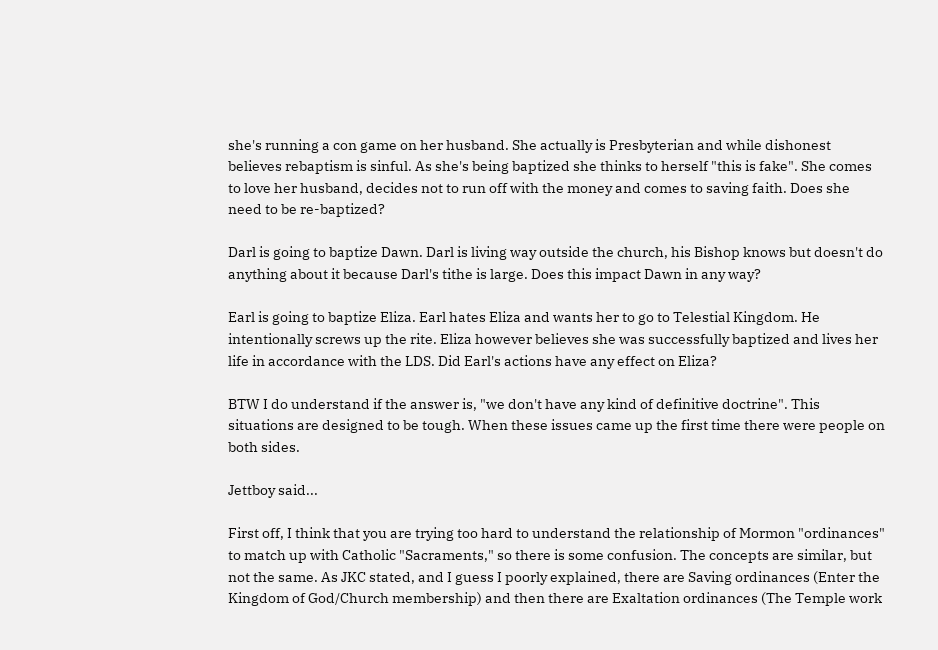she's running a con game on her husband. She actually is Presbyterian and while dishonest believes rebaptism is sinful. As she's being baptized she thinks to herself "this is fake". She comes to love her husband, decides not to run off with the money and comes to saving faith. Does she need to be re-baptized?

Darl is going to baptize Dawn. Darl is living way outside the church, his Bishop knows but doesn't do anything about it because Darl's tithe is large. Does this impact Dawn in any way?

Earl is going to baptize Eliza. Earl hates Eliza and wants her to go to Telestial Kingdom. He intentionally screws up the rite. Eliza however believes she was successfully baptized and lives her life in accordance with the LDS. Did Earl's actions have any effect on Eliza?

BTW I do understand if the answer is, "we don't have any kind of definitive doctrine". This situations are designed to be tough. When these issues came up the first time there were people on both sides.

Jettboy said...

First off, I think that you are trying too hard to understand the relationship of Mormon "ordinances" to match up with Catholic "Sacraments," so there is some confusion. The concepts are similar, but not the same. As JKC stated, and I guess I poorly explained, there are Saving ordinances (Enter the Kingdom of God/Church membership) and then there are Exaltation ordinances (The Temple work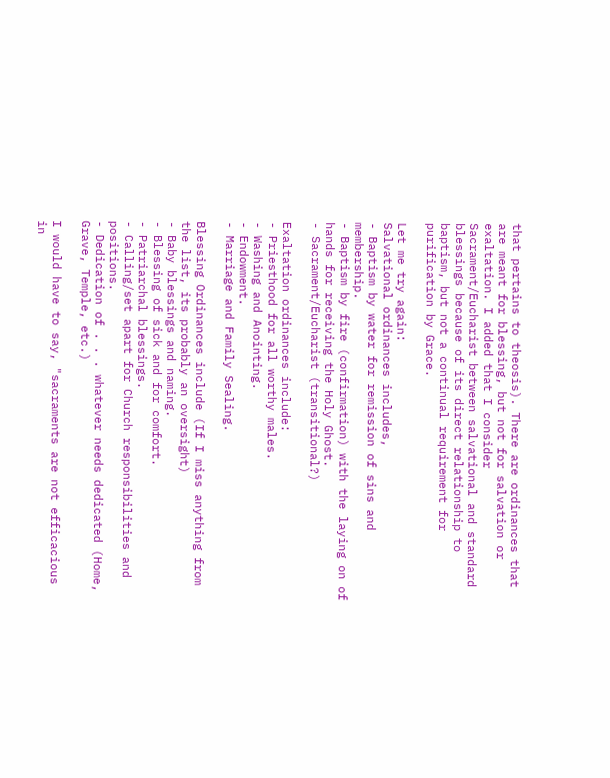that pertains to theosis). There are ordinances that are meant for blessing, but not for salvation or exaltation. I added that I consider Sacrament/Eucharist between salvational and standard blessings because of its direct relationship to baptism, but not a continual requirement for purification by Grace.

Let me try again:
Salvational ordinances includes,
- Baptism by water for remission of sins and membership.
- Baptism by fire (confirmation) with the laying on of hands for receiving the Holy Ghost.
- Sacrament/Eucharist (transitional?)

Exaltation ordinances include:
- Priesthood for all worthy males.
- Washing and Anointing.
- Endowment.
- Marriage and Family Sealing.

Blessing Ordinances include (If I miss anything from the list, its probably an oversight)
- Baby blessings and naming.
- Blessing of sick and for comfort.
- Patriarchal blessings.
- Calling/set apart for Church responsibilities and positions.
- Dedication of . . . whatever needs dedicated (Home, Grave, Temple, etc.)

I would have to say, "sacraments are not efficacious in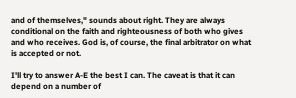and of themselves," sounds about right. They are always conditional on the faith and righteousness of both who gives and who receives. God is, of course, the final arbitrator on what is accepted or not.

I'll try to answer A-E the best I can. The caveat is that it can depend on a number of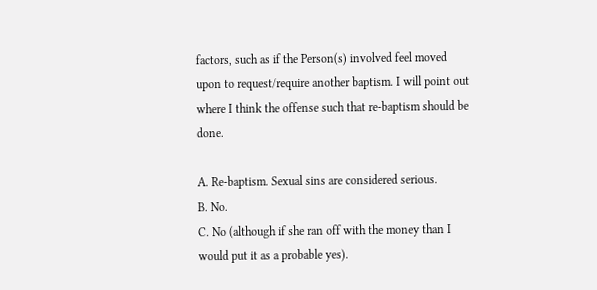factors, such as if the Person(s) involved feel moved upon to request/require another baptism. I will point out where I think the offense such that re-baptism should be done.

A. Re-baptism. Sexual sins are considered serious.
B. No.
C. No (although if she ran off with the money than I would put it as a probable yes).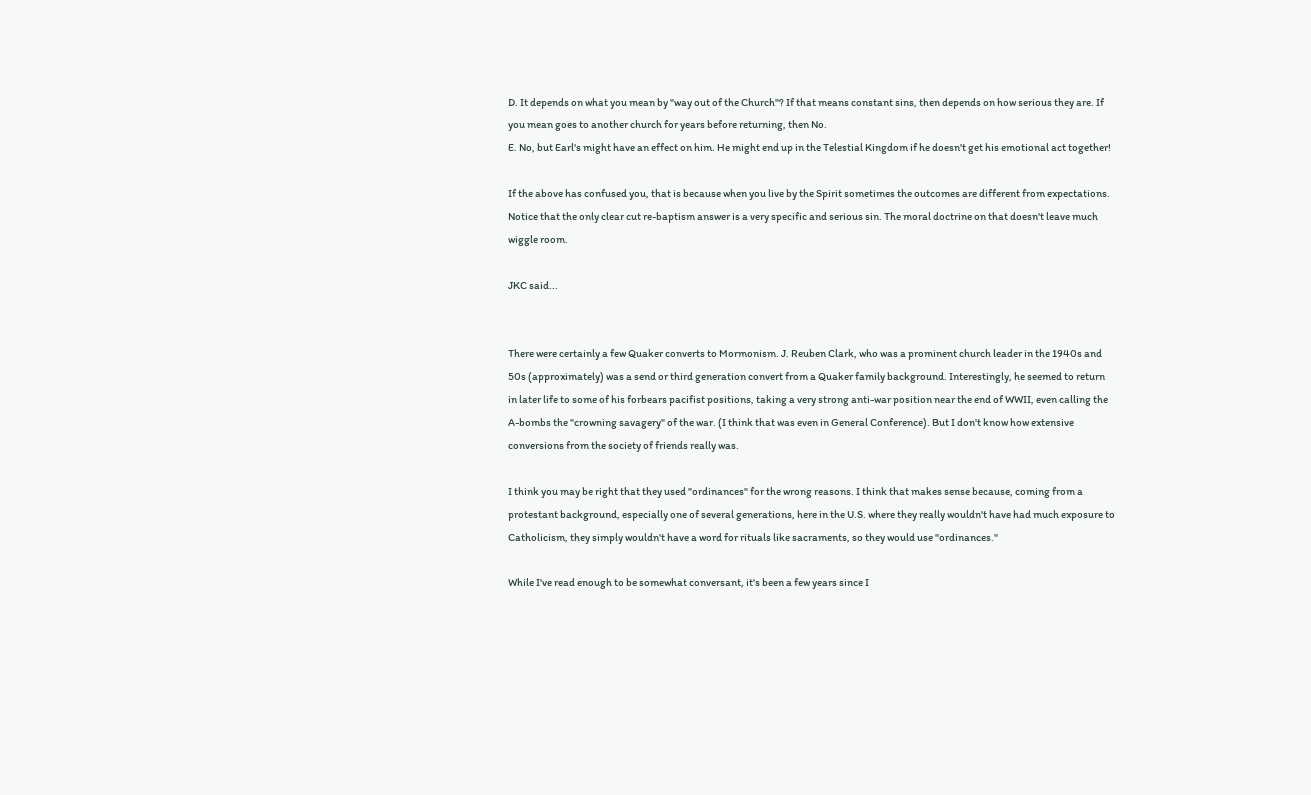D. It depends on what you mean by "way out of the Church"? If that means constant sins, then depends on how serious they are. If you mean goes to another church for years before returning, then No.
E. No, but Earl's might have an effect on him. He might end up in the Telestial Kingdom if he doesn't get his emotional act together!

If the above has confused you, that is because when you live by the Spirit sometimes the outcomes are different from expectations. Notice that the only clear cut re-baptism answer is a very specific and serious sin. The moral doctrine on that doesn't leave much wiggle room.

JKC said...


There were certainly a few Quaker converts to Mormonism. J. Reuben Clark, who was a prominent church leader in the 1940s and 50s (approximately) was a send or third generation convert from a Quaker family background. Interestingly, he seemed to return in later life to some of his forbears pacifist positions, taking a very strong anti-war position near the end of WWII, even calling the A-bombs the "crowning savagery" of the war. (I think that was even in General Conference). But I don't know how extensive conversions from the society of friends really was.

I think you may be right that they used "ordinances" for the wrong reasons. I think that makes sense because, coming from a protestant background, especially one of several generations, here in the U.S. where they really wouldn't have had much exposure to Catholicism, they simply wouldn't have a word for rituals like sacraments, so they would use "ordinances."

While I've read enough to be somewhat conversant, it's been a few years since I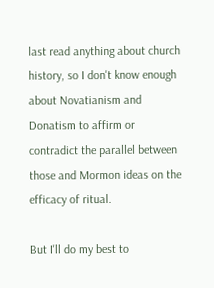last read anything about church history, so I don't know enough about Novatianism and Donatism to affirm or contradict the parallel between those and Mormon ideas on the efficacy of ritual.

But I'll do my best to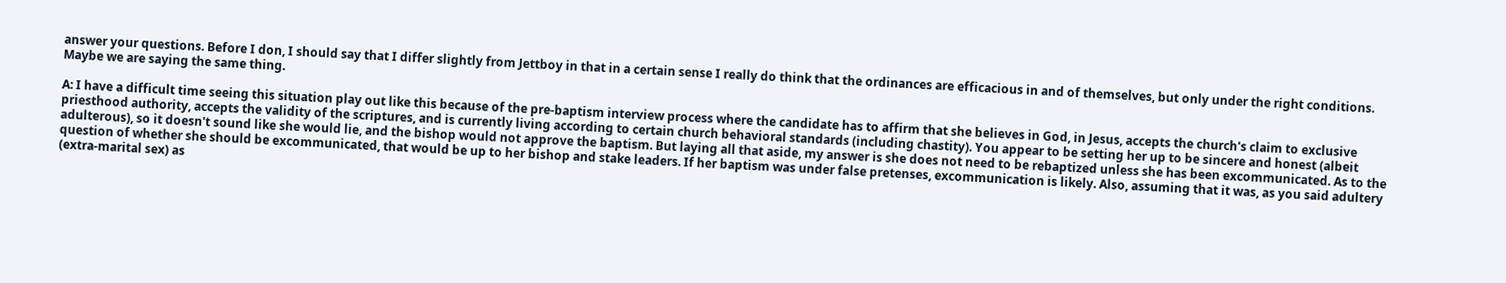answer your questions. Before I don, I should say that I differ slightly from Jettboy in that in a certain sense I really do think that the ordinances are efficacious in and of themselves, but only under the right conditions. Maybe we are saying the same thing.

A: I have a difficult time seeing this situation play out like this because of the pre-baptism interview process where the candidate has to affirm that she believes in God, in Jesus, accepts the church's claim to exclusive priesthood authority, accepts the validity of the scriptures, and is currently living according to certain church behavioral standards (including chastity). You appear to be setting her up to be sincere and honest (albeit adulterous), so it doesn't sound like she would lie, and the bishop would not approve the baptism. But laying all that aside, my answer is she does not need to be rebaptized unless she has been excommunicated. As to the question of whether she should be excommunicated, that would be up to her bishop and stake leaders. If her baptism was under false pretenses, excommunication is likely. Also, assuming that it was, as you said adultery (extra-marital sex) as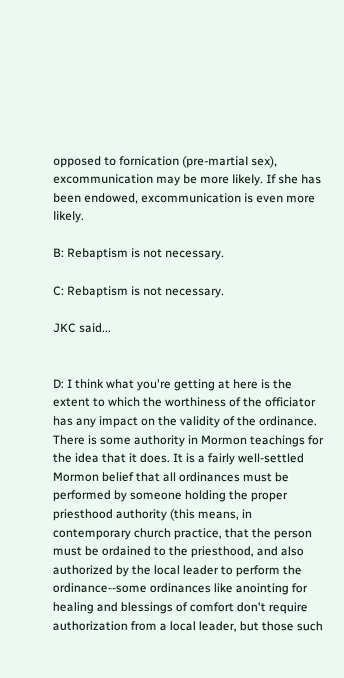opposed to fornication (pre-martial sex), excommunication may be more likely. If she has been endowed, excommunication is even more likely.

B: Rebaptism is not necessary.

C: Rebaptism is not necessary.

JKC said...


D: I think what you're getting at here is the extent to which the worthiness of the officiator has any impact on the validity of the ordinance. There is some authority in Mormon teachings for the idea that it does. It is a fairly well-settled Mormon belief that all ordinances must be performed by someone holding the proper priesthood authority (this means, in contemporary church practice, that the person must be ordained to the priesthood, and also authorized by the local leader to perform the ordinance--some ordinances like anointing for healing and blessings of comfort don't require authorization from a local leader, but those such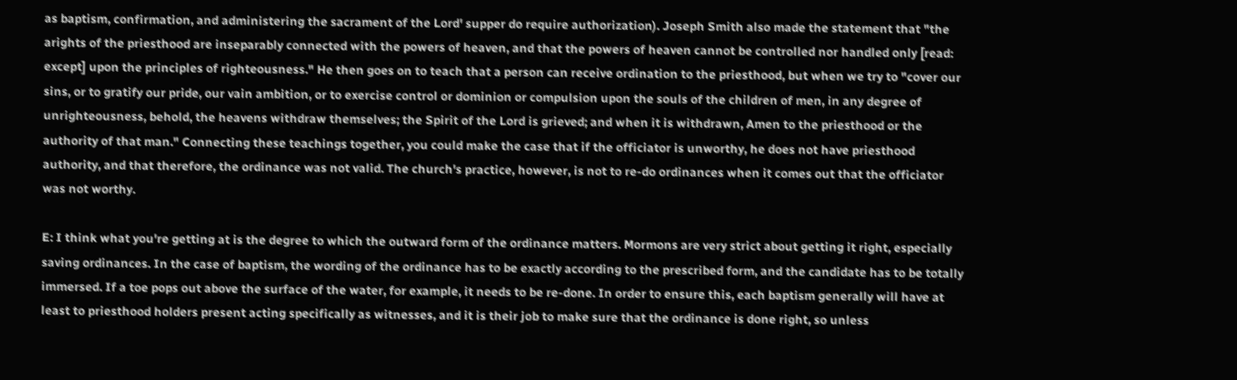as baptism, confirmation, and administering the sacrament of the Lord' supper do require authorization). Joseph Smith also made the statement that "the arights of the priesthood are inseparably connected with the powers of heaven, and that the powers of heaven cannot be controlled nor handled only [read: except] upon the principles of righteousness." He then goes on to teach that a person can receive ordination to the priesthood, but when we try to "cover our sins, or to gratify our pride, our vain ambition, or to exercise control or dominion or compulsion upon the souls of the children of men, in any degree of unrighteousness, behold, the heavens withdraw themselves; the Spirit of the Lord is grieved; and when it is withdrawn, Amen to the priesthood or the authority of that man." Connecting these teachings together, you could make the case that if the officiator is unworthy, he does not have priesthood authority, and that therefore, the ordinance was not valid. The church's practice, however, is not to re-do ordinances when it comes out that the officiator was not worthy.

E: I think what you're getting at is the degree to which the outward form of the ordinance matters. Mormons are very strict about getting it right, especially saving ordinances. In the case of baptism, the wording of the ordinance has to be exactly according to the prescribed form, and the candidate has to be totally immersed. If a toe pops out above the surface of the water, for example, it needs to be re-done. In order to ensure this, each baptism generally will have at least to priesthood holders present acting specifically as witnesses, and it is their job to make sure that the ordinance is done right, so unless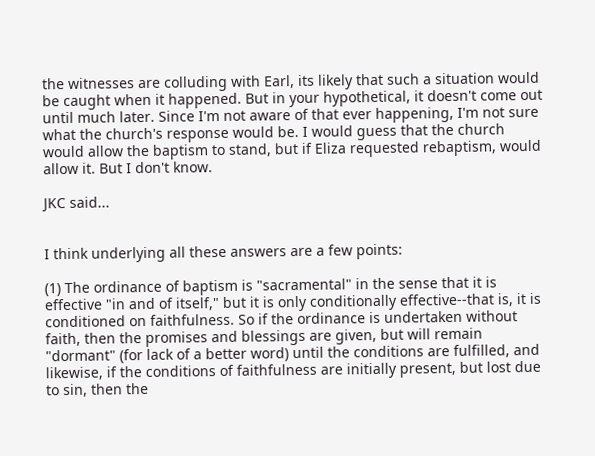the witnesses are colluding with Earl, its likely that such a situation would be caught when it happened. But in your hypothetical, it doesn't come out until much later. Since I'm not aware of that ever happening, I'm not sure what the church's response would be. I would guess that the church would allow the baptism to stand, but if Eliza requested rebaptism, would allow it. But I don't know.

JKC said...


I think underlying all these answers are a few points:

(1) The ordinance of baptism is "sacramental" in the sense that it is effective "in and of itself," but it is only conditionally effective--that is, it is conditioned on faithfulness. So if the ordinance is undertaken without faith, then the promises and blessings are given, but will remain "dormant" (for lack of a better word) until the conditions are fulfilled, and likewise, if the conditions of faithfulness are initially present, but lost due to sin, then the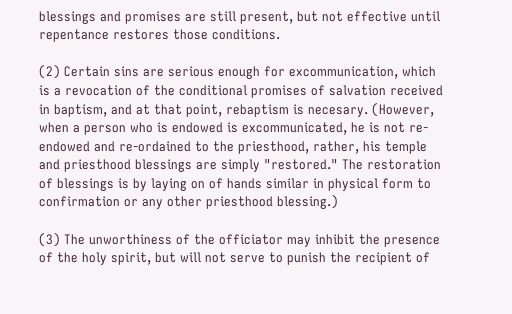blessings and promises are still present, but not effective until repentance restores those conditions.

(2) Certain sins are serious enough for excommunication, which is a revocation of the conditional promises of salvation received in baptism, and at that point, rebaptism is necesary. (However, when a person who is endowed is excommunicated, he is not re-endowed and re-ordained to the priesthood, rather, his temple and priesthood blessings are simply "restored." The restoration of blessings is by laying on of hands similar in physical form to confirmation or any other priesthood blessing.)

(3) The unworthiness of the officiator may inhibit the presence of the holy spirit, but will not serve to punish the recipient of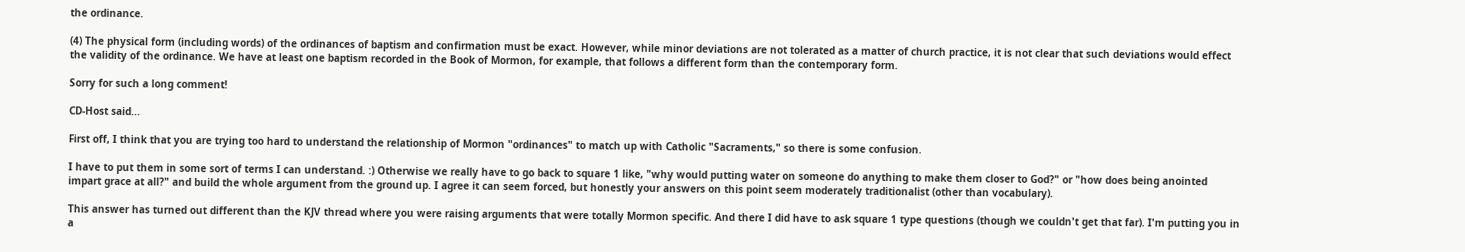the ordinance.

(4) The physical form (including words) of the ordinances of baptism and confirmation must be exact. However, while minor deviations are not tolerated as a matter of church practice, it is not clear that such deviations would effect the validity of the ordinance. We have at least one baptism recorded in the Book of Mormon, for example, that follows a different form than the contemporary form.

Sorry for such a long comment!

CD-Host said...

First off, I think that you are trying too hard to understand the relationship of Mormon "ordinances" to match up with Catholic "Sacraments," so there is some confusion.

I have to put them in some sort of terms I can understand. :) Otherwise we really have to go back to square 1 like, "why would putting water on someone do anything to make them closer to God?" or "how does being anointed impart grace at all?" and build the whole argument from the ground up. I agree it can seem forced, but honestly your answers on this point seem moderately traditionalist (other than vocabulary).

This answer has turned out different than the KJV thread where you were raising arguments that were totally Mormon specific. And there I did have to ask square 1 type questions (though we couldn't get that far). I'm putting you in a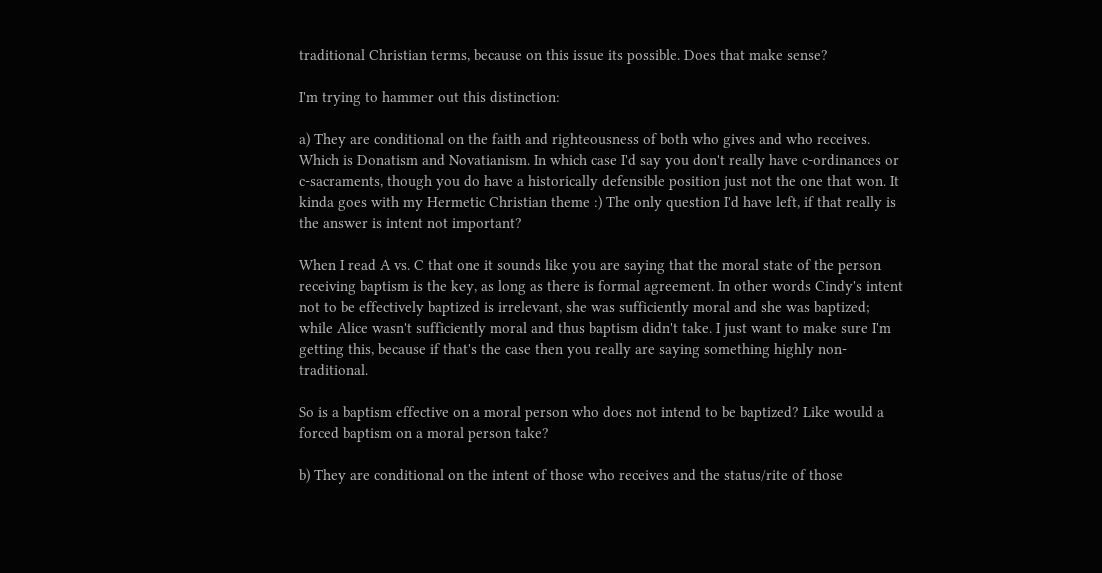traditional Christian terms, because on this issue its possible. Does that make sense?

I'm trying to hammer out this distinction:

a) They are conditional on the faith and righteousness of both who gives and who receives. Which is Donatism and Novatianism. In which case I'd say you don't really have c-ordinances or c-sacraments, though you do have a historically defensible position just not the one that won. It kinda goes with my Hermetic Christian theme :) The only question I'd have left, if that really is the answer is intent not important?

When I read A vs. C that one it sounds like you are saying that the moral state of the person receiving baptism is the key, as long as there is formal agreement. In other words Cindy's intent not to be effectively baptized is irrelevant, she was sufficiently moral and she was baptized; while Alice wasn't sufficiently moral and thus baptism didn't take. I just want to make sure I'm getting this, because if that's the case then you really are saying something highly non-traditional.

So is a baptism effective on a moral person who does not intend to be baptized? Like would a forced baptism on a moral person take?

b) They are conditional on the intent of those who receives and the status/rite of those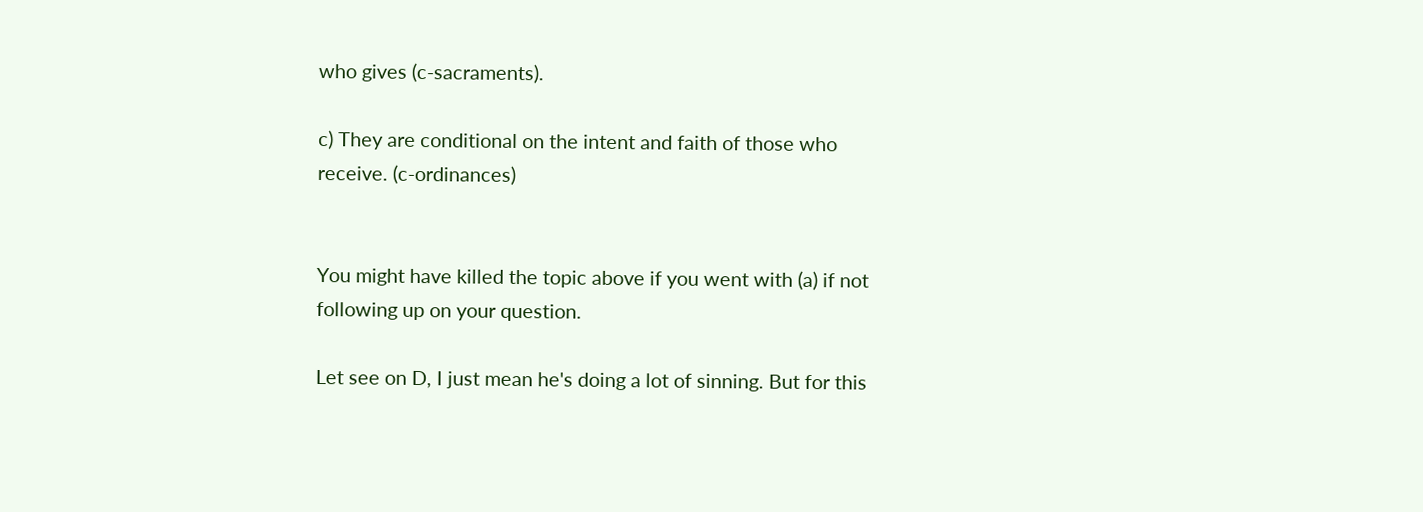who gives (c-sacraments).

c) They are conditional on the intent and faith of those who receive. (c-ordinances)


You might have killed the topic above if you went with (a) if not following up on your question.

Let see on D, I just mean he's doing a lot of sinning. But for this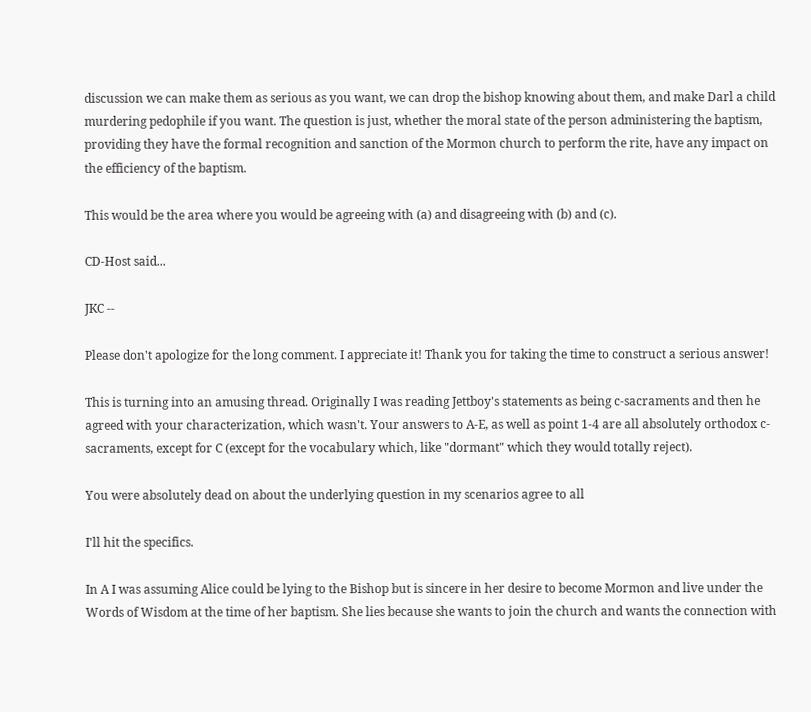discussion we can make them as serious as you want, we can drop the bishop knowing about them, and make Darl a child murdering pedophile if you want. The question is just, whether the moral state of the person administering the baptism, providing they have the formal recognition and sanction of the Mormon church to perform the rite, have any impact on the efficiency of the baptism.

This would be the area where you would be agreeing with (a) and disagreeing with (b) and (c).

CD-Host said...

JKC --

Please don't apologize for the long comment. I appreciate it! Thank you for taking the time to construct a serious answer!

This is turning into an amusing thread. Originally I was reading Jettboy's statements as being c-sacraments and then he agreed with your characterization, which wasn't. Your answers to A-E, as well as point 1-4 are all absolutely orthodox c-sacraments, except for C (except for the vocabulary which, like "dormant" which they would totally reject).

You were absolutely dead on about the underlying question in my scenarios agree to all

I'll hit the specifics.

In A I was assuming Alice could be lying to the Bishop but is sincere in her desire to become Mormon and live under the Words of Wisdom at the time of her baptism. She lies because she wants to join the church and wants the connection with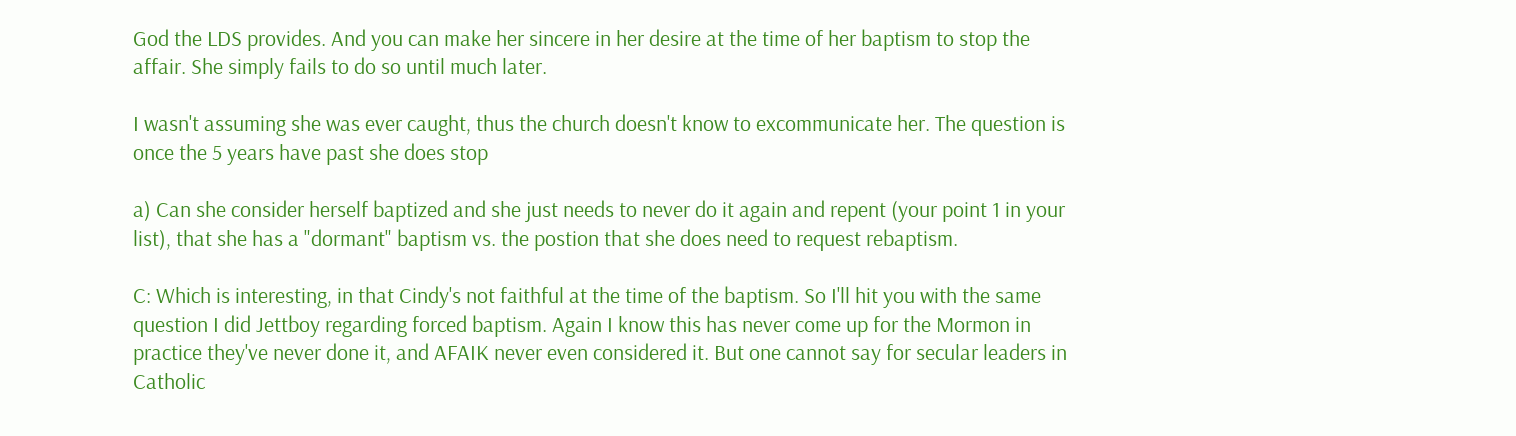God the LDS provides. And you can make her sincere in her desire at the time of her baptism to stop the affair. She simply fails to do so until much later.

I wasn't assuming she was ever caught, thus the church doesn't know to excommunicate her. The question is once the 5 years have past she does stop

a) Can she consider herself baptized and she just needs to never do it again and repent (your point 1 in your list), that she has a "dormant" baptism vs. the postion that she does need to request rebaptism.

C: Which is interesting, in that Cindy's not faithful at the time of the baptism. So I'll hit you with the same question I did Jettboy regarding forced baptism. Again I know this has never come up for the Mormon in practice they've never done it, and AFAIK never even considered it. But one cannot say for secular leaders in Catholic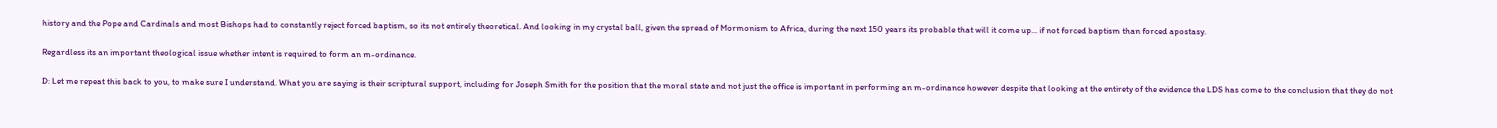history and the Pope and Cardinals and most Bishops had to constantly reject forced baptism, so its not entirely theoretical. And looking in my crystal ball, given the spread of Mormonism to Africa, during the next 150 years its probable that will it come up... if not forced baptism than forced apostasy.

Regardless its an important theological issue whether intent is required to form an m-ordinance.

D: Let me repeat this back to you, to make sure I understand. What you are saying is their scriptural support, including for Joseph Smith for the position that the moral state and not just the office is important in performing an m-ordinance however despite that looking at the entirety of the evidence the LDS has come to the conclusion that they do not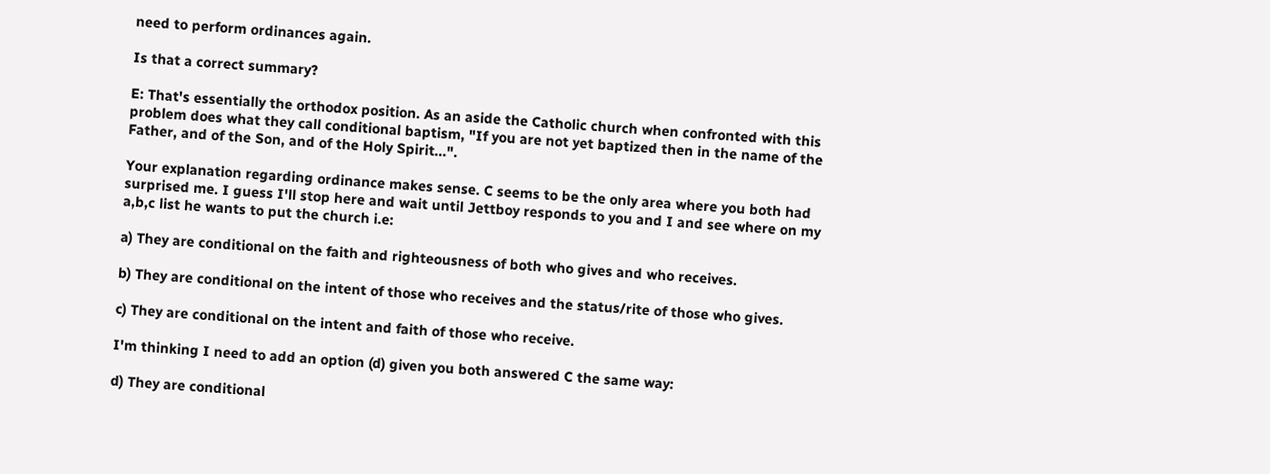need to perform ordinances again.

Is that a correct summary?

E: That's essentially the orthodox position. As an aside the Catholic church when confronted with this problem does what they call conditional baptism, "If you are not yet baptized then in the name of the Father, and of the Son, and of the Holy Spirit...".

Your explanation regarding ordinance makes sense. C seems to be the only area where you both had surprised me. I guess I'll stop here and wait until Jettboy responds to you and I and see where on my a,b,c list he wants to put the church i.e:

a) They are conditional on the faith and righteousness of both who gives and who receives.

b) They are conditional on the intent of those who receives and the status/rite of those who gives.

c) They are conditional on the intent and faith of those who receive.

I'm thinking I need to add an option (d) given you both answered C the same way:

d) They are conditional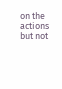on the actions but not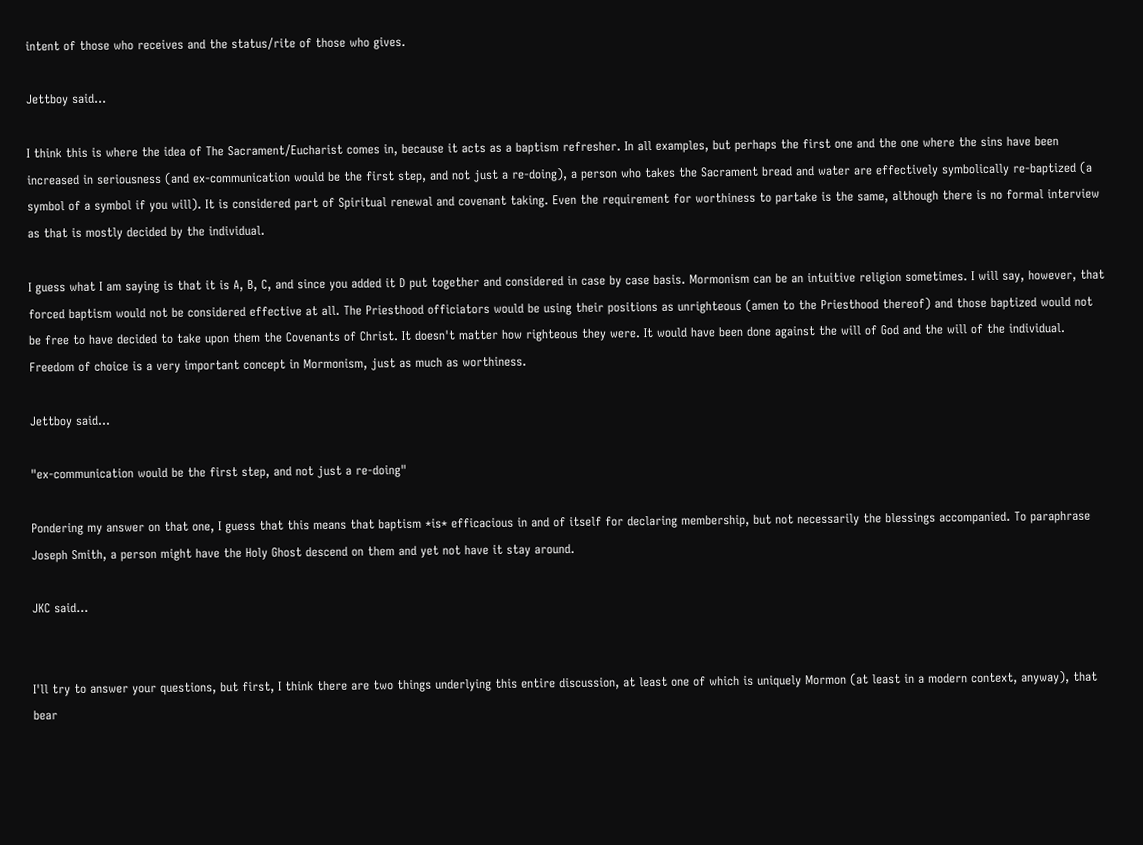intent of those who receives and the status/rite of those who gives.

Jettboy said...

I think this is where the idea of The Sacrament/Eucharist comes in, because it acts as a baptism refresher. In all examples, but perhaps the first one and the one where the sins have been increased in seriousness (and ex-communication would be the first step, and not just a re-doing), a person who takes the Sacrament bread and water are effectively symbolically re-baptized (a symbol of a symbol if you will). It is considered part of Spiritual renewal and covenant taking. Even the requirement for worthiness to partake is the same, although there is no formal interview as that is mostly decided by the individual.

I guess what I am saying is that it is A, B, C, and since you added it D put together and considered in case by case basis. Mormonism can be an intuitive religion sometimes. I will say, however, that forced baptism would not be considered effective at all. The Priesthood officiators would be using their positions as unrighteous (amen to the Priesthood thereof) and those baptized would not be free to have decided to take upon them the Covenants of Christ. It doesn't matter how righteous they were. It would have been done against the will of God and the will of the individual. Freedom of choice is a very important concept in Mormonism, just as much as worthiness.

Jettboy said...

"ex-communication would be the first step, and not just a re-doing"

Pondering my answer on that one, I guess that this means that baptism *is* efficacious in and of itself for declaring membership, but not necessarily the blessings accompanied. To paraphrase Joseph Smith, a person might have the Holy Ghost descend on them and yet not have it stay around.

JKC said...


I'll try to answer your questions, but first, I think there are two things underlying this entire discussion, at least one of which is uniquely Mormon (at least in a modern context, anyway), that bear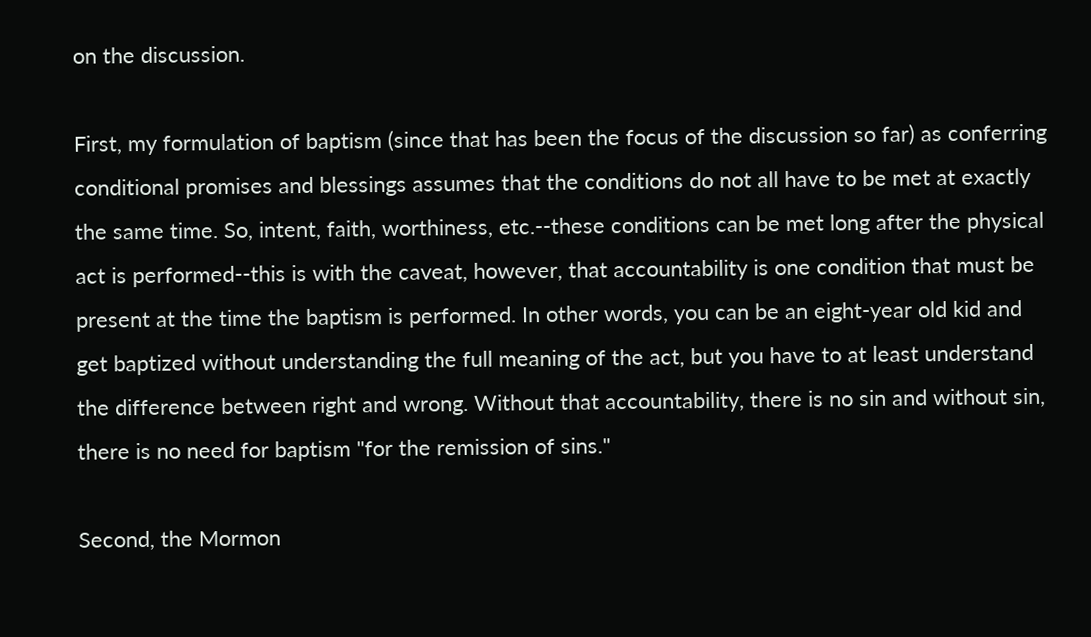on the discussion.

First, my formulation of baptism (since that has been the focus of the discussion so far) as conferring conditional promises and blessings assumes that the conditions do not all have to be met at exactly the same time. So, intent, faith, worthiness, etc.--these conditions can be met long after the physical act is performed--this is with the caveat, however, that accountability is one condition that must be present at the time the baptism is performed. In other words, you can be an eight-year old kid and get baptized without understanding the full meaning of the act, but you have to at least understand the difference between right and wrong. Without that accountability, there is no sin and without sin, there is no need for baptism "for the remission of sins."

Second, the Mormon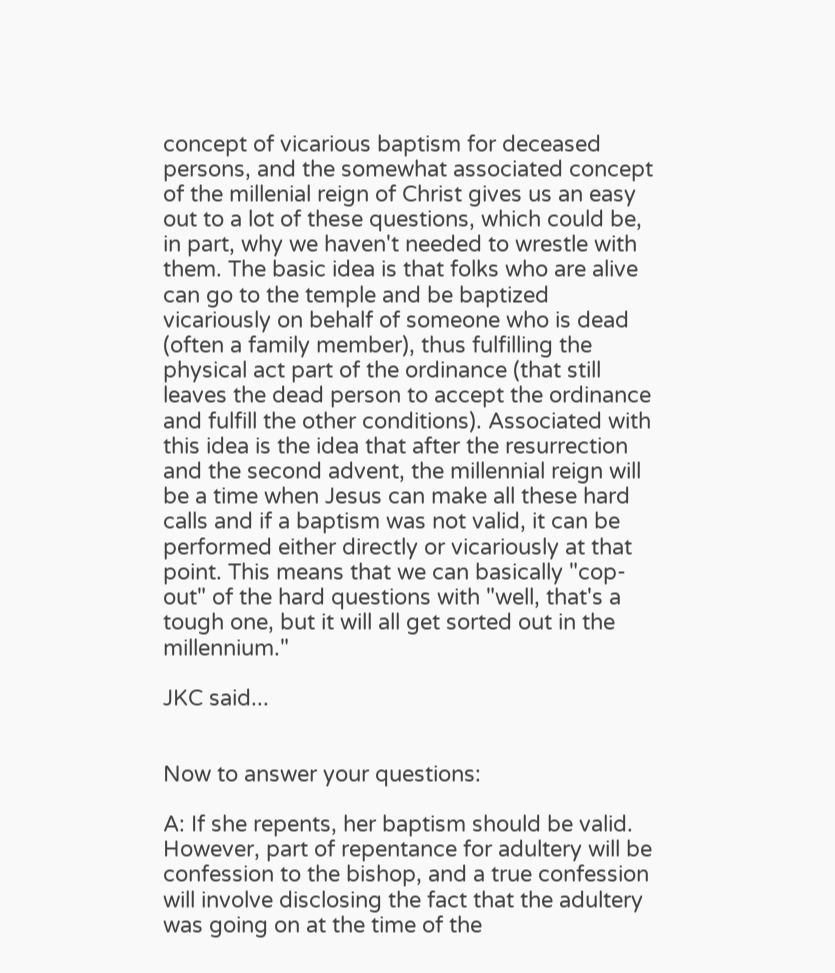concept of vicarious baptism for deceased persons, and the somewhat associated concept of the millenial reign of Christ gives us an easy out to a lot of these questions, which could be, in part, why we haven't needed to wrestle with them. The basic idea is that folks who are alive can go to the temple and be baptized vicariously on behalf of someone who is dead (often a family member), thus fulfilling the physical act part of the ordinance (that still leaves the dead person to accept the ordinance and fulfill the other conditions). Associated with this idea is the idea that after the resurrection and the second advent, the millennial reign will be a time when Jesus can make all these hard calls and if a baptism was not valid, it can be performed either directly or vicariously at that point. This means that we can basically "cop-out" of the hard questions with "well, that's a tough one, but it will all get sorted out in the millennium."

JKC said...


Now to answer your questions:

A: If she repents, her baptism should be valid. However, part of repentance for adultery will be confession to the bishop, and a true confession will involve disclosing the fact that the adultery was going on at the time of the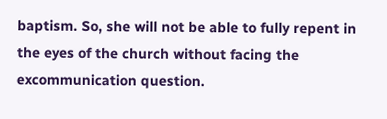baptism. So, she will not be able to fully repent in the eyes of the church without facing the excommunication question.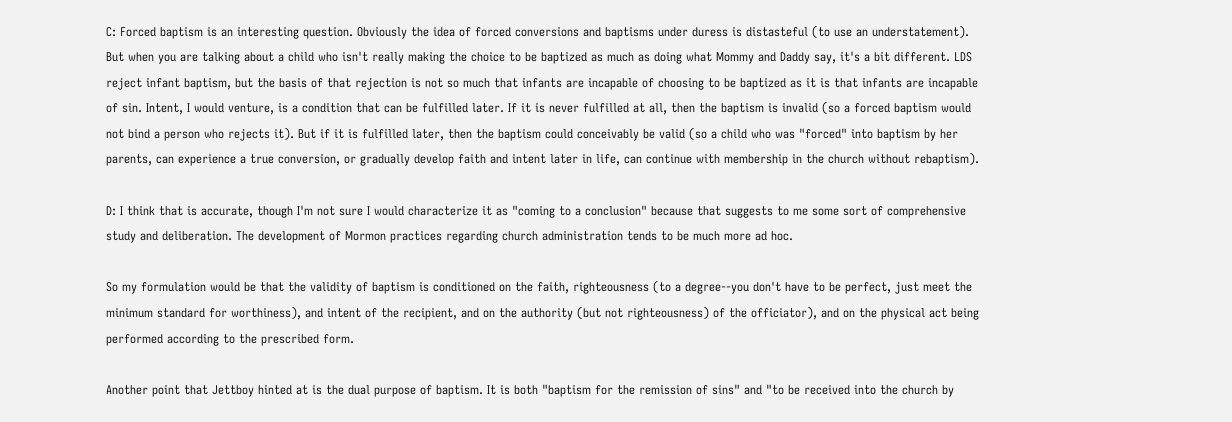C: Forced baptism is an interesting question. Obviously the idea of forced conversions and baptisms under duress is distasteful (to use an understatement). But when you are talking about a child who isn't really making the choice to be baptized as much as doing what Mommy and Daddy say, it's a bit different. LDS reject infant baptism, but the basis of that rejection is not so much that infants are incapable of choosing to be baptized as it is that infants are incapable of sin. Intent, I would venture, is a condition that can be fulfilled later. If it is never fulfilled at all, then the baptism is invalid (so a forced baptism would not bind a person who rejects it). But if it is fulfilled later, then the baptism could conceivably be valid (so a child who was "forced" into baptism by her parents, can experience a true conversion, or gradually develop faith and intent later in life, can continue with membership in the church without rebaptism).

D: I think that is accurate, though I'm not sure I would characterize it as "coming to a conclusion" because that suggests to me some sort of comprehensive study and deliberation. The development of Mormon practices regarding church administration tends to be much more ad hoc.

So my formulation would be that the validity of baptism is conditioned on the faith, righteousness (to a degree--you don't have to be perfect, just meet the minimum standard for worthiness), and intent of the recipient, and on the authority (but not righteousness) of the officiator), and on the physical act being performed according to the prescribed form.

Another point that Jettboy hinted at is the dual purpose of baptism. It is both "baptism for the remission of sins" and "to be received into the church by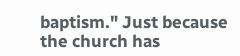baptism." Just because the church has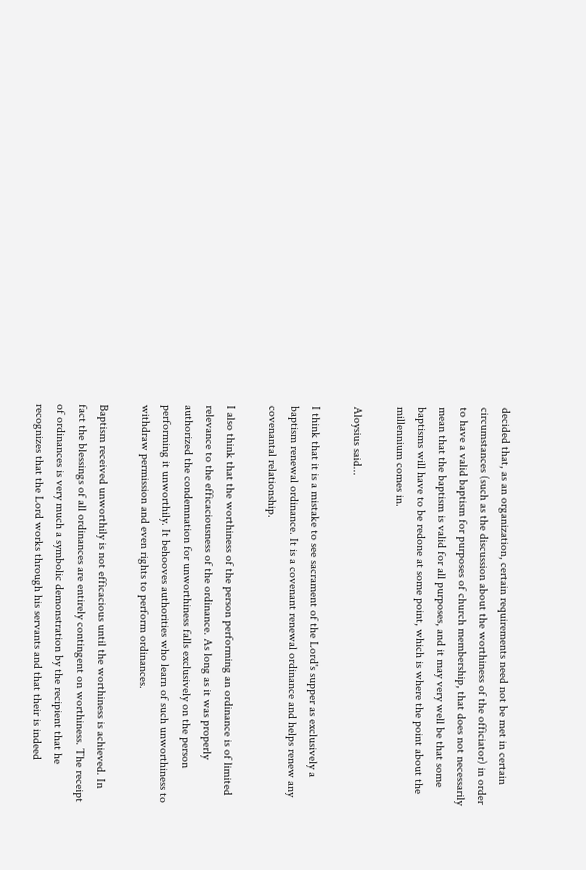decided that, as an organization, certain requirements need not be met in certain circumstances (such as the discussion about the worthiness of the officiator) in order to have a valid baptism for purposes of church membership, that does not necessarily mean that the baptism is valid for all purposes, and it may very well be that some baptisms will have to be redone at some point, which is where the point about the millennium comes in.

Aloysius said...

I think that it is a mistake to see sacrament of the Lord's supper as exclusively a baptism renewal ordinance. It is a covenant renewal ordinance and helps renew any covenantal relationship.

I also think that the worthiness of the person performing an ordinance is of limited relevance to the efficaciousness of the ordinance. As long as it was properly authorized the condemnation for unworthiness falls exclusively on the person performing it unworthily. It behooves authorities who learn of such unworthiness to withdraw permission and even rights to perform ordinances.

Baptism received unworthily is not efficacious until the worthiness is achieved. In fact the blessings of all ordinances are entirely contingent on worthiness. The receipt of ordinances is very much a symbolic demonstration by the recipient that he recognizes that the Lord works through his servants and that their is indeed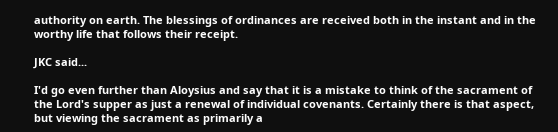authority on earth. The blessings of ordinances are received both in the instant and in the worthy life that follows their receipt.

JKC said...

I'd go even further than Aloysius and say that it is a mistake to think of the sacrament of the Lord's supper as just a renewal of individual covenants. Certainly there is that aspect, but viewing the sacrament as primarily a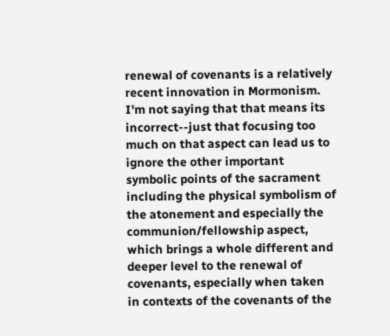renewal of covenants is a relatively recent innovation in Mormonism. I'm not saying that that means its incorrect--just that focusing too much on that aspect can lead us to ignore the other important symbolic points of the sacrament including the physical symbolism of the atonement and especially the communion/fellowship aspect, which brings a whole different and deeper level to the renewal of covenants, especially when taken in contexts of the covenants of the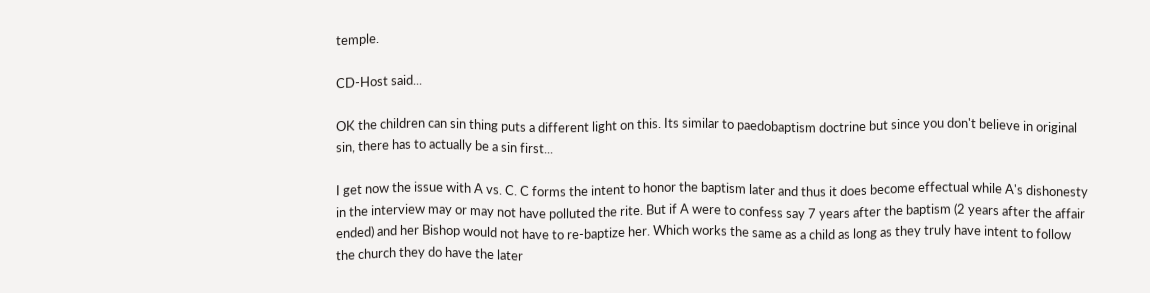temple.

CD-Host said...

OK the children can sin thing puts a different light on this. Its similar to paedobaptism doctrine but since you don't believe in original sin, there has to actually be a sin first...

I get now the issue with A vs. C. C forms the intent to honor the baptism later and thus it does become effectual while A's dishonesty in the interview may or may not have polluted the rite. But if A were to confess say 7 years after the baptism (2 years after the affair ended) and her Bishop would not have to re-baptize her. Which works the same as a child as long as they truly have intent to follow the church they do have the later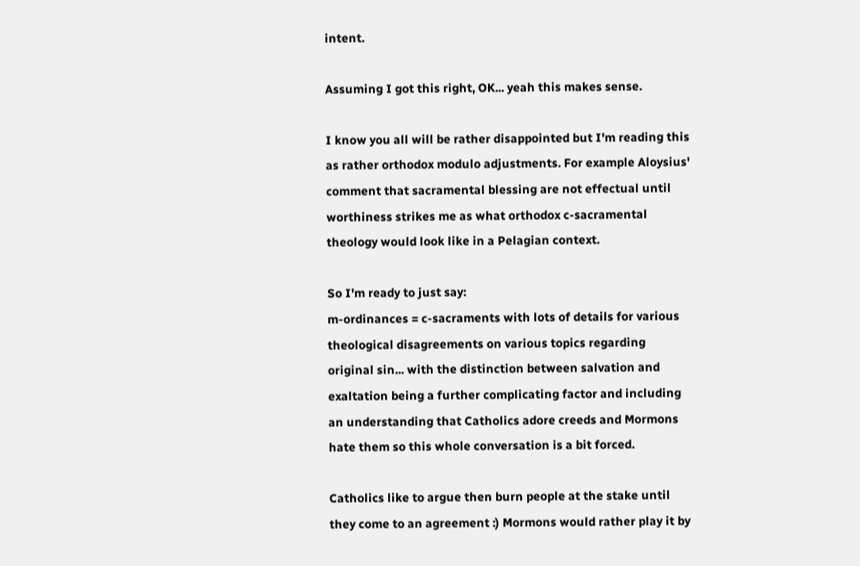intent.

Assuming I got this right, OK... yeah this makes sense.

I know you all will be rather disappointed but I'm reading this as rather orthodox modulo adjustments. For example Aloysius' comment that sacramental blessing are not effectual until worthiness strikes me as what orthodox c-sacramental theology would look like in a Pelagian context.

So I'm ready to just say:
m-ordinances = c-sacraments with lots of details for various theological disagreements on various topics regarding original sin... with the distinction between salvation and exaltation being a further complicating factor and including an understanding that Catholics adore creeds and Mormons hate them so this whole conversation is a bit forced.

Catholics like to argue then burn people at the stake until they come to an agreement :) Mormons would rather play it by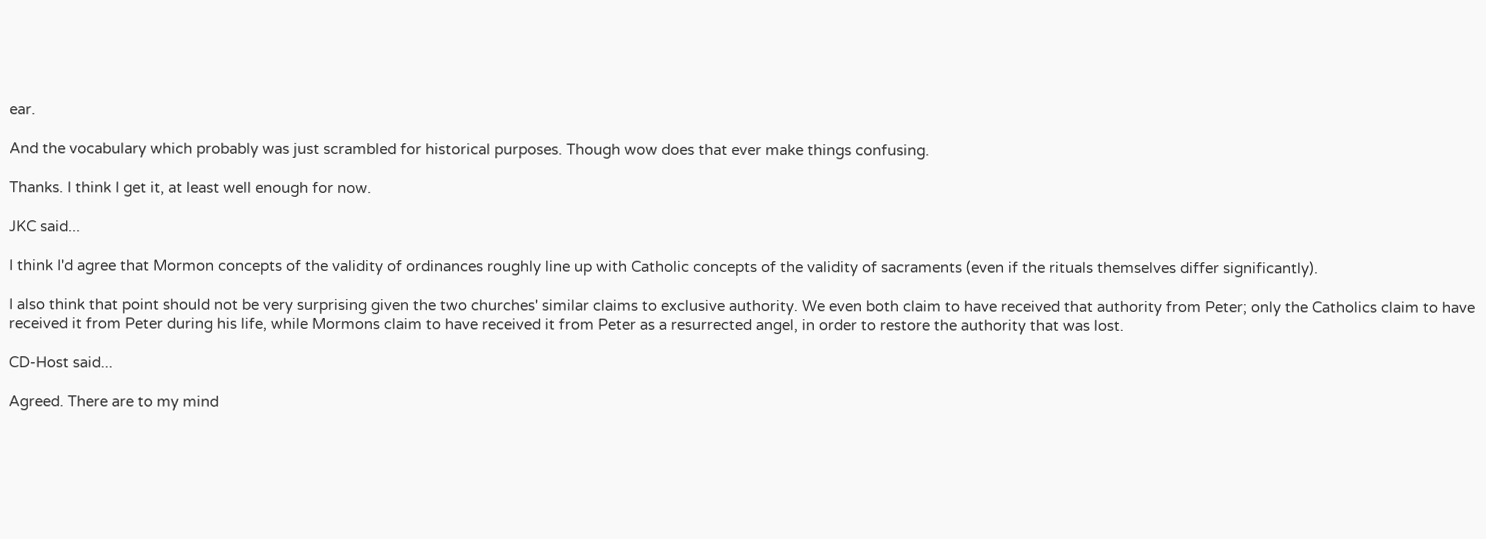ear.

And the vocabulary which probably was just scrambled for historical purposes. Though wow does that ever make things confusing.

Thanks. I think I get it, at least well enough for now.

JKC said...

I think I'd agree that Mormon concepts of the validity of ordinances roughly line up with Catholic concepts of the validity of sacraments (even if the rituals themselves differ significantly).

I also think that point should not be very surprising given the two churches' similar claims to exclusive authority. We even both claim to have received that authority from Peter; only the Catholics claim to have received it from Peter during his life, while Mormons claim to have received it from Peter as a resurrected angel, in order to restore the authority that was lost.

CD-Host said...

Agreed. There are to my mind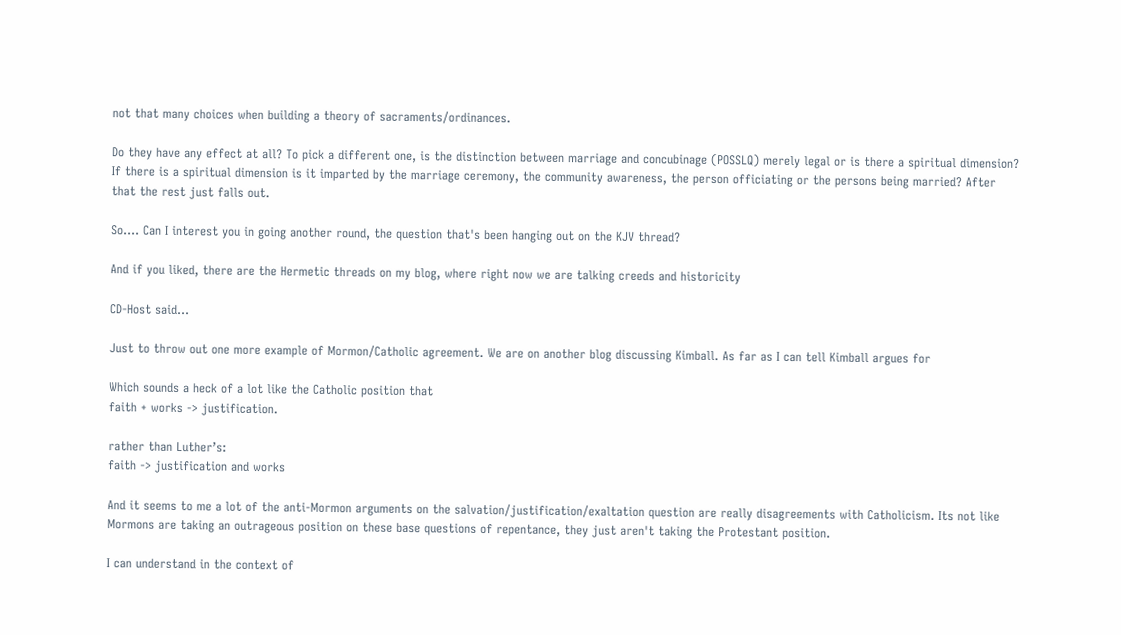not that many choices when building a theory of sacraments/ordinances.

Do they have any effect at all? To pick a different one, is the distinction between marriage and concubinage (POSSLQ) merely legal or is there a spiritual dimension? If there is a spiritual dimension is it imparted by the marriage ceremony, the community awareness, the person officiating or the persons being married? After that the rest just falls out.

So.... Can I interest you in going another round, the question that's been hanging out on the KJV thread?

And if you liked, there are the Hermetic threads on my blog, where right now we are talking creeds and historicity

CD-Host said...

Just to throw out one more example of Mormon/Catholic agreement. We are on another blog discussing Kimball. As far as I can tell Kimball argues for

Which sounds a heck of a lot like the Catholic position that
faith + works -> justification.

rather than Luther’s:
faith -> justification and works

And it seems to me a lot of the anti-Mormon arguments on the salvation/justification/exaltation question are really disagreements with Catholicism. Its not like Mormons are taking an outrageous position on these base questions of repentance, they just aren't taking the Protestant position.

I can understand in the context of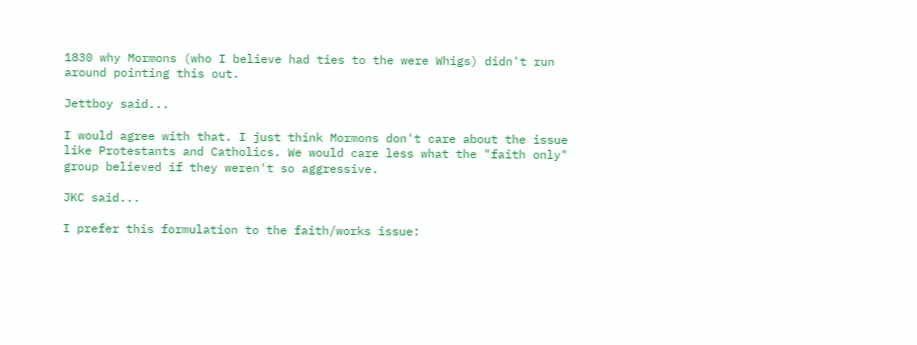1830 why Mormons (who I believe had ties to the were Whigs) didn't run around pointing this out.

Jettboy said...

I would agree with that. I just think Mormons don't care about the issue like Protestants and Catholics. We would care less what the "faith only" group believed if they weren't so aggressive.

JKC said...

I prefer this formulation to the faith/works issue: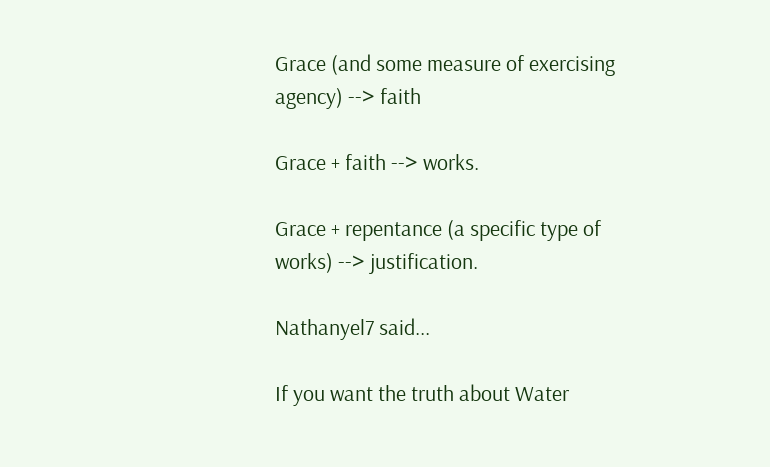Grace (and some measure of exercising agency) --> faith

Grace + faith --> works.

Grace + repentance (a specific type of works) --> justification.

Nathanyel7 said...

If you want the truth about Water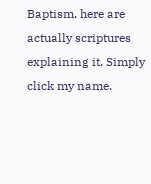Baptism, here are actually scriptures explaining it. Simply click my name.